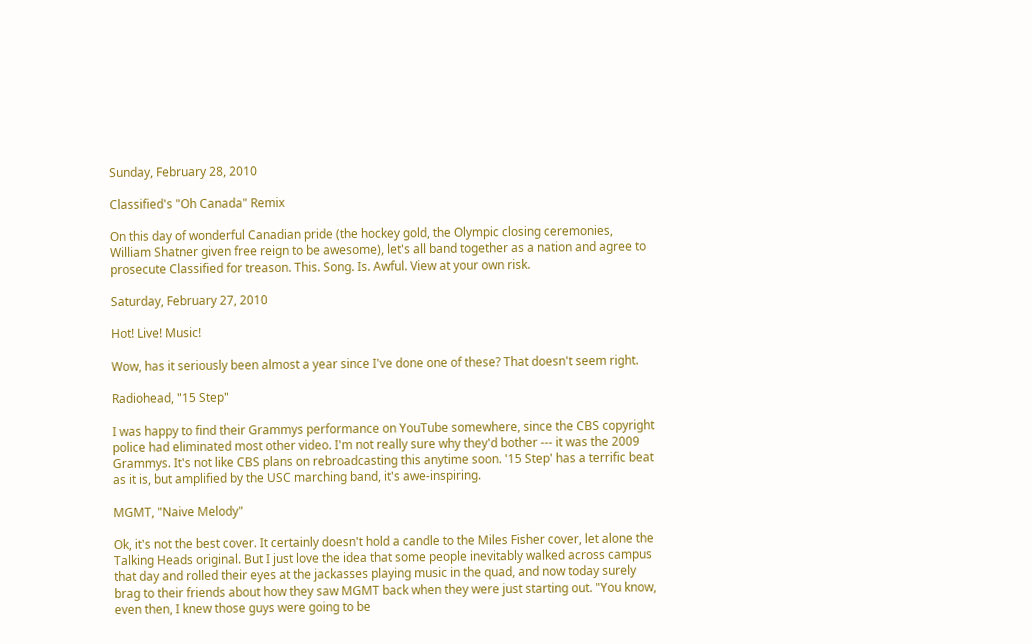Sunday, February 28, 2010

Classified's "Oh Canada" Remix

On this day of wonderful Canadian pride (the hockey gold, the Olympic closing ceremonies, William Shatner given free reign to be awesome), let's all band together as a nation and agree to prosecute Classified for treason. This. Song. Is. Awful. View at your own risk.

Saturday, February 27, 2010

Hot! Live! Music!

Wow, has it seriously been almost a year since I've done one of these? That doesn't seem right.

Radiohead, "15 Step"

I was happy to find their Grammys performance on YouTube somewhere, since the CBS copyright police had eliminated most other video. I'm not really sure why they'd bother --- it was the 2009 Grammys. It's not like CBS plans on rebroadcasting this anytime soon. '15 Step' has a terrific beat as it is, but amplified by the USC marching band, it's awe-inspiring.

MGMT, "Naive Melody"

Ok, it's not the best cover. It certainly doesn't hold a candle to the Miles Fisher cover, let alone the Talking Heads original. But I just love the idea that some people inevitably walked across campus that day and rolled their eyes at the jackasses playing music in the quad, and now today surely brag to their friends about how they saw MGMT back when they were just starting out. "You know, even then, I knew those guys were going to be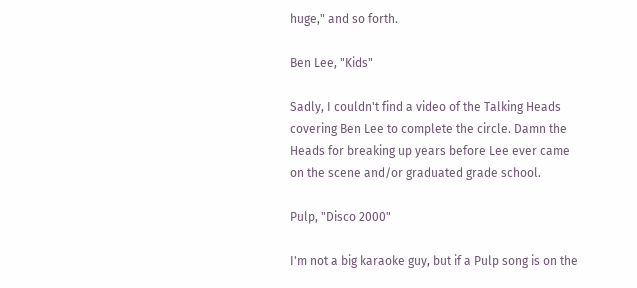huge," and so forth.

Ben Lee, "Kids"

Sadly, I couldn't find a video of the Talking Heads covering Ben Lee to complete the circle. Damn the Heads for breaking up years before Lee ever came on the scene and/or graduated grade school.

Pulp, "Disco 2000"

I'm not a big karaoke guy, but if a Pulp song is on the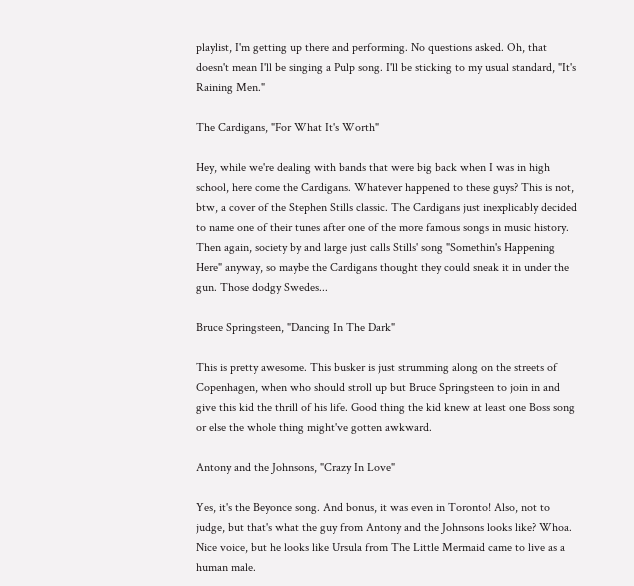playlist, I'm getting up there and performing. No questions asked. Oh, that doesn't mean I'll be singing a Pulp song. I'll be sticking to my usual standard, "It's Raining Men."

The Cardigans, "For What It's Worth"

Hey, while we're dealing with bands that were big back when I was in high school, here come the Cardigans. Whatever happened to these guys? This is not, btw, a cover of the Stephen Stills classic. The Cardigans just inexplicably decided to name one of their tunes after one of the more famous songs in music history. Then again, society by and large just calls Stills' song "Somethin's Happening Here" anyway, so maybe the Cardigans thought they could sneak it in under the gun. Those dodgy Swedes...

Bruce Springsteen, "Dancing In The Dark"

This is pretty awesome. This busker is just strumming along on the streets of Copenhagen, when who should stroll up but Bruce Springsteen to join in and give this kid the thrill of his life. Good thing the kid knew at least one Boss song or else the whole thing might've gotten awkward.

Antony and the Johnsons, "Crazy In Love"

Yes, it's the Beyonce song. And bonus, it was even in Toronto! Also, not to judge, but that's what the guy from Antony and the Johnsons looks like? Whoa. Nice voice, but he looks like Ursula from The Little Mermaid came to live as a human male.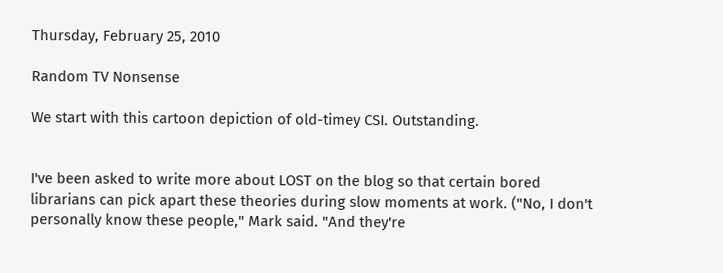Thursday, February 25, 2010

Random TV Nonsense

We start with this cartoon depiction of old-timey CSI. Outstanding.


I've been asked to write more about LOST on the blog so that certain bored librarians can pick apart these theories during slow moments at work. ("No, I don't personally know these people," Mark said. "And they're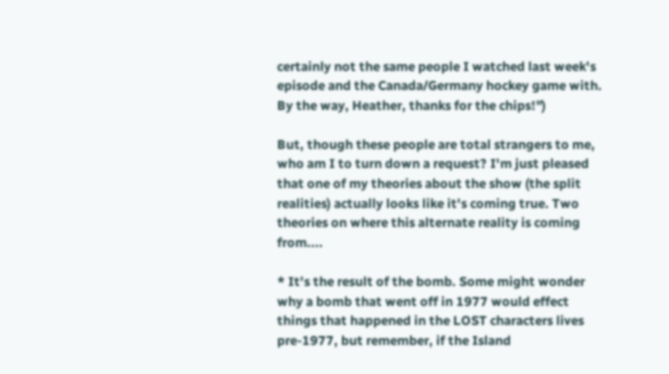certainly not the same people I watched last week's episode and the Canada/Germany hockey game with. By the way, Heather, thanks for the chips!")

But, though these people are total strangers to me, who am I to turn down a request? I'm just pleased that one of my theories about the show (the split realities) actually looks like it's coming true. Two theories on where this alternate reality is coming from....

* It's the result of the bomb. Some might wonder why a bomb that went off in 1977 would effect things that happened in the LOST characters lives pre-1977, but remember, if the Island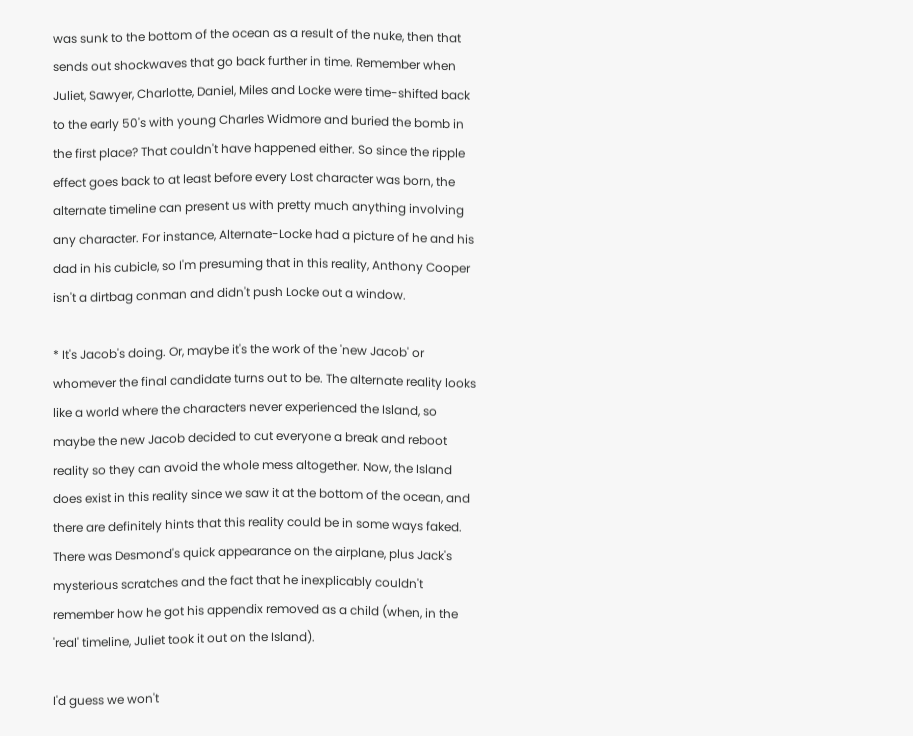was sunk to the bottom of the ocean as a result of the nuke, then that sends out shockwaves that go back further in time. Remember when Juliet, Sawyer, Charlotte, Daniel, Miles and Locke were time-shifted back to the early 50's with young Charles Widmore and buried the bomb in the first place? That couldn't have happened either. So since the ripple effect goes back to at least before every Lost character was born, the alternate timeline can present us with pretty much anything involving any character. For instance, Alternate-Locke had a picture of he and his dad in his cubicle, so I'm presuming that in this reality, Anthony Cooper isn't a dirtbag conman and didn't push Locke out a window.

* It's Jacob's doing. Or, maybe it's the work of the 'new Jacob' or whomever the final candidate turns out to be. The alternate reality looks like a world where the characters never experienced the Island, so maybe the new Jacob decided to cut everyone a break and reboot reality so they can avoid the whole mess altogether. Now, the Island does exist in this reality since we saw it at the bottom of the ocean, and there are definitely hints that this reality could be in some ways faked. There was Desmond's quick appearance on the airplane, plus Jack's mysterious scratches and the fact that he inexplicably couldn't remember how he got his appendix removed as a child (when, in the 'real' timeline, Juliet took it out on the Island).

I'd guess we won't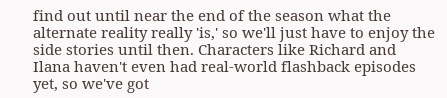find out until near the end of the season what the alternate reality really 'is,' so we'll just have to enjoy the side stories until then. Characters like Richard and Ilana haven't even had real-world flashback episodes yet, so we've got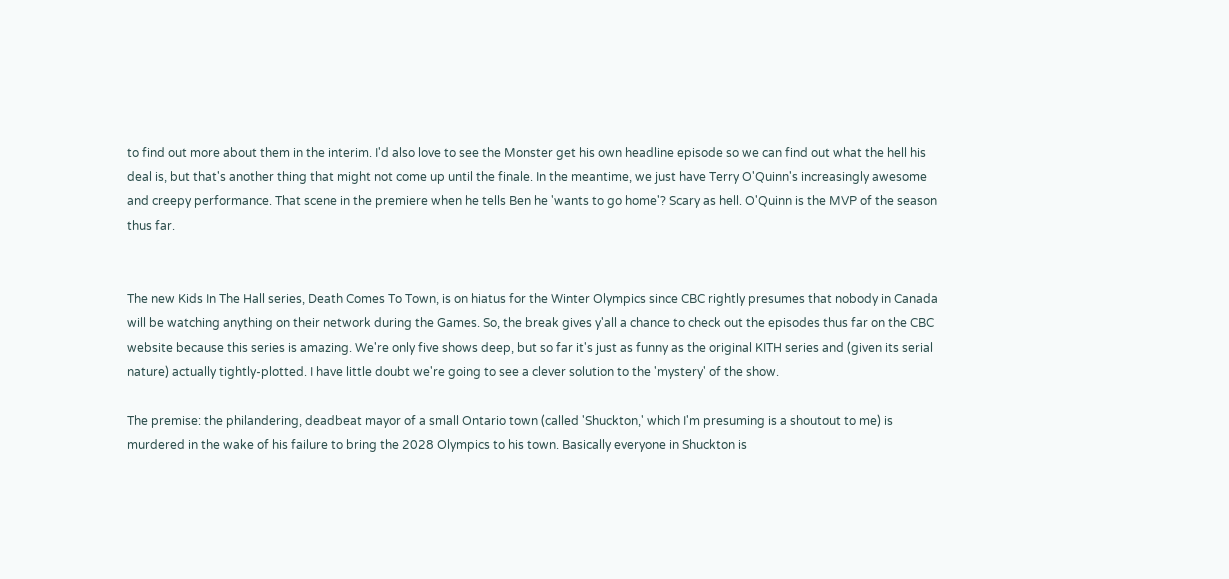to find out more about them in the interim. I'd also love to see the Monster get his own headline episode so we can find out what the hell his deal is, but that's another thing that might not come up until the finale. In the meantime, we just have Terry O'Quinn's increasingly awesome and creepy performance. That scene in the premiere when he tells Ben he 'wants to go home'? Scary as hell. O'Quinn is the MVP of the season thus far.


The new Kids In The Hall series, Death Comes To Town, is on hiatus for the Winter Olympics since CBC rightly presumes that nobody in Canada will be watching anything on their network during the Games. So, the break gives y'all a chance to check out the episodes thus far on the CBC website because this series is amazing. We're only five shows deep, but so far it's just as funny as the original KITH series and (given its serial nature) actually tightly-plotted. I have little doubt we're going to see a clever solution to the 'mystery' of the show.

The premise: the philandering, deadbeat mayor of a small Ontario town (called 'Shuckton,' which I'm presuming is a shoutout to me) is murdered in the wake of his failure to bring the 2028 Olympics to his town. Basically everyone in Shuckton is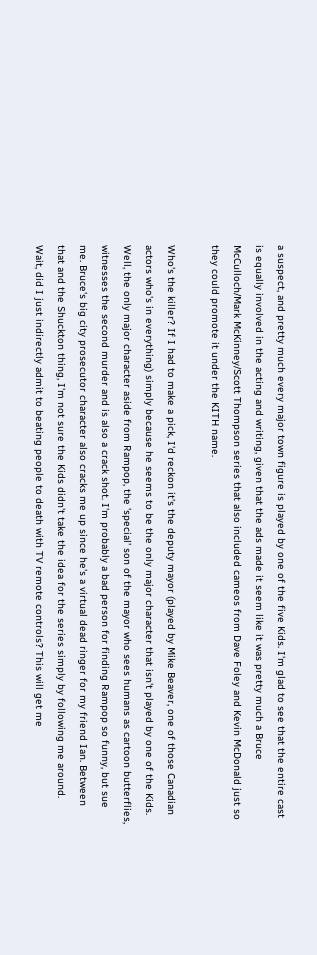a suspect, and pretty much every major town figure is played by one of the five Kids. I'm glad to see that the entire cast is equally involved in the acting and writing, given that the ads made it seem like it was pretty much a Bruce McCulloch/Mark McKinney/Scott Thompson series that also included cameos from Dave Foley and Kevin McDonald just so they could promote it under the KITH name.

Who's the killer? If I had to make a pick, I'd reckon it's the deputy mayor (played by Mike Beaver, one of those Canadian actors who's in everything) simply because he seems to be the only major character that isn't played by one of the Kids. Well, the only major character aside from Rampop, the 'special' son of the mayor who sees humans as cartoon butterflies, witnesses the second murder and is also a crack shot. I'm probably a bad person for finding Rampop so funny, but sue me. Bruce's big city prosecutor character also cracks me up since he's a virtual dead ringer for my friend Ian. Between that and the Shuckton thing, I'm not sure the Kids didn't take the idea for the series simply by following me around. Wait, did I just indirectly admit to beating people to death with TV remote controls? This will get me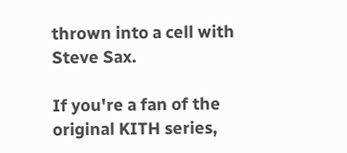thrown into a cell with Steve Sax.

If you're a fan of the original KITH series,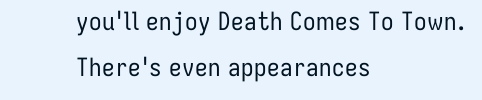you'll enjoy Death Comes To Town. There's even appearances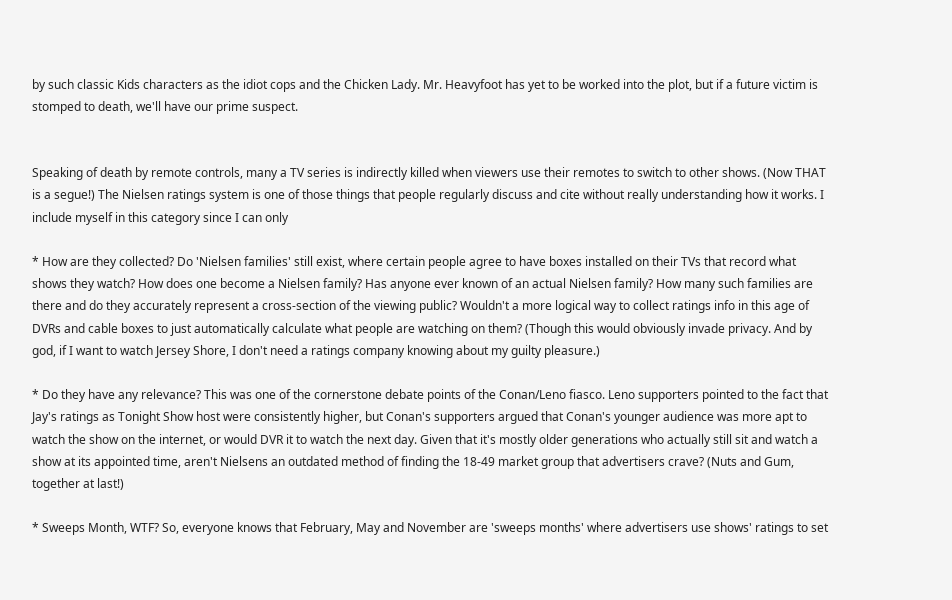by such classic Kids characters as the idiot cops and the Chicken Lady. Mr. Heavyfoot has yet to be worked into the plot, but if a future victim is stomped to death, we'll have our prime suspect.


Speaking of death by remote controls, many a TV series is indirectly killed when viewers use their remotes to switch to other shows. (Now THAT is a segue!) The Nielsen ratings system is one of those things that people regularly discuss and cite without really understanding how it works. I include myself in this category since I can only

* How are they collected? Do 'Nielsen families' still exist, where certain people agree to have boxes installed on their TVs that record what shows they watch? How does one become a Nielsen family? Has anyone ever known of an actual Nielsen family? How many such families are there and do they accurately represent a cross-section of the viewing public? Wouldn't a more logical way to collect ratings info in this age of DVRs and cable boxes to just automatically calculate what people are watching on them? (Though this would obviously invade privacy. And by god, if I want to watch Jersey Shore, I don't need a ratings company knowing about my guilty pleasure.)

* Do they have any relevance? This was one of the cornerstone debate points of the Conan/Leno fiasco. Leno supporters pointed to the fact that Jay's ratings as Tonight Show host were consistently higher, but Conan's supporters argued that Conan's younger audience was more apt to watch the show on the internet, or would DVR it to watch the next day. Given that it's mostly older generations who actually still sit and watch a show at its appointed time, aren't Nielsens an outdated method of finding the 18-49 market group that advertisers crave? (Nuts and Gum, together at last!)

* Sweeps Month, WTF? So, everyone knows that February, May and November are 'sweeps months' where advertisers use shows' ratings to set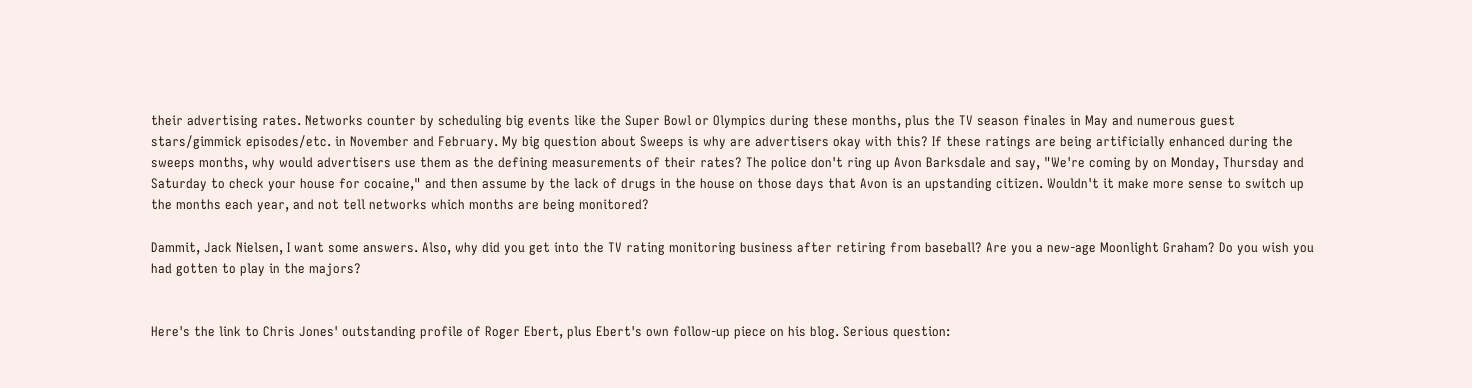their advertising rates. Networks counter by scheduling big events like the Super Bowl or Olympics during these months, plus the TV season finales in May and numerous guest stars/gimmick episodes/etc. in November and February. My big question about Sweeps is why are advertisers okay with this? If these ratings are being artificially enhanced during the sweeps months, why would advertisers use them as the defining measurements of their rates? The police don't ring up Avon Barksdale and say, "We're coming by on Monday, Thursday and Saturday to check your house for cocaine," and then assume by the lack of drugs in the house on those days that Avon is an upstanding citizen. Wouldn't it make more sense to switch up the months each year, and not tell networks which months are being monitored?

Dammit, Jack Nielsen, I want some answers. Also, why did you get into the TV rating monitoring business after retiring from baseball? Are you a new-age Moonlight Graham? Do you wish you had gotten to play in the majors?


Here's the link to Chris Jones' outstanding profile of Roger Ebert, plus Ebert's own follow-up piece on his blog. Serious question: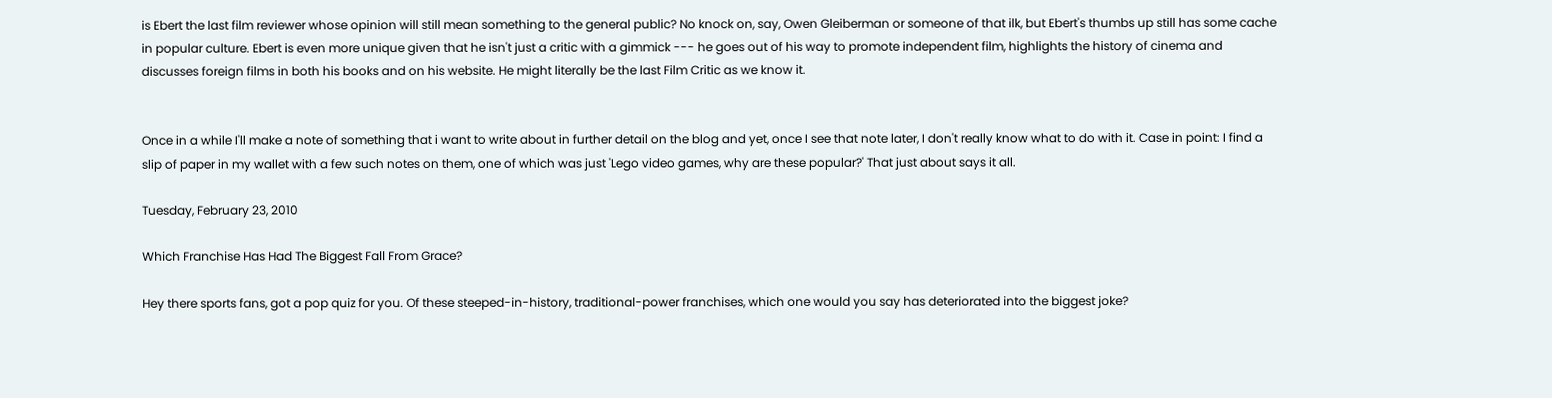is Ebert the last film reviewer whose opinion will still mean something to the general public? No knock on, say, Owen Gleiberman or someone of that ilk, but Ebert's thumbs up still has some cache in popular culture. Ebert is even more unique given that he isn't just a critic with a gimmick --- he goes out of his way to promote independent film, highlights the history of cinema and discusses foreign films in both his books and on his website. He might literally be the last Film Critic as we know it.


Once in a while I'll make a note of something that i want to write about in further detail on the blog and yet, once I see that note later, I don't really know what to do with it. Case in point: I find a slip of paper in my wallet with a few such notes on them, one of which was just 'Lego video games, why are these popular?' That just about says it all.

Tuesday, February 23, 2010

Which Franchise Has Had The Biggest Fall From Grace?

Hey there sports fans, got a pop quiz for you. Of these steeped-in-history, traditional-power franchises, which one would you say has deteriorated into the biggest joke?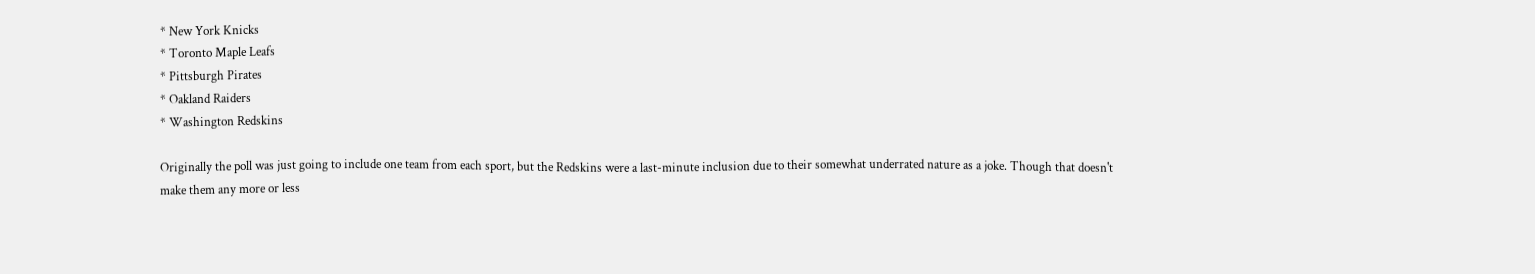* New York Knicks
* Toronto Maple Leafs
* Pittsburgh Pirates
* Oakland Raiders
* Washington Redskins

Originally the poll was just going to include one team from each sport, but the Redskins were a last-minute inclusion due to their somewhat underrated nature as a joke. Though that doesn't make them any more or less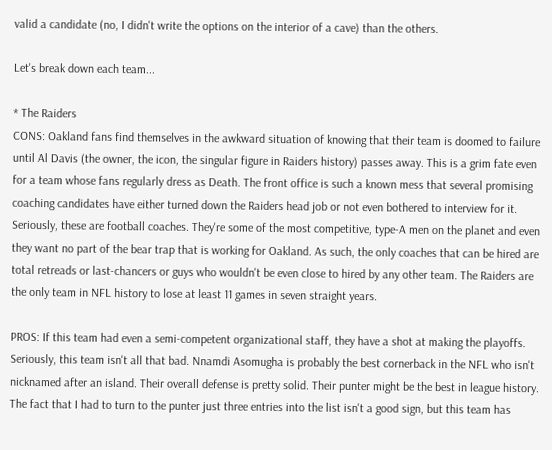valid a candidate (no, I didn't write the options on the interior of a cave) than the others.

Let's break down each team...

* The Raiders
CONS: Oakland fans find themselves in the awkward situation of knowing that their team is doomed to failure until Al Davis (the owner, the icon, the singular figure in Raiders history) passes away. This is a grim fate even for a team whose fans regularly dress as Death. The front office is such a known mess that several promising coaching candidates have either turned down the Raiders head job or not even bothered to interview for it. Seriously, these are football coaches. They're some of the most competitive, type-A men on the planet and even they want no part of the bear trap that is working for Oakland. As such, the only coaches that can be hired are total retreads or last-chancers or guys who wouldn't be even close to hired by any other team. The Raiders are the only team in NFL history to lose at least 11 games in seven straight years.

PROS: If this team had even a semi-competent organizational staff, they have a shot at making the playoffs. Seriously, this team isn't all that bad. Nnamdi Asomugha is probably the best cornerback in the NFL who isn't nicknamed after an island. Their overall defense is pretty solid. Their punter might be the best in league history. The fact that I had to turn to the punter just three entries into the list isn't a good sign, but this team has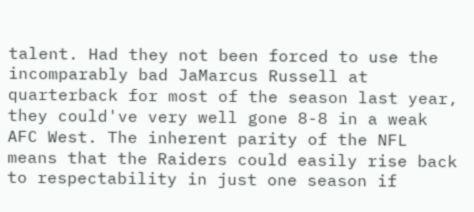talent. Had they not been forced to use the incomparably bad JaMarcus Russell at quarterback for most of the season last year, they could've very well gone 8-8 in a weak AFC West. The inherent parity of the NFL means that the Raiders could easily rise back to respectability in just one season if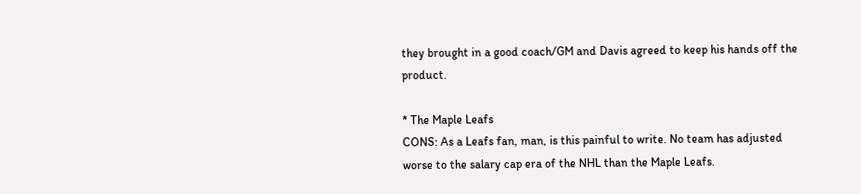they brought in a good coach/GM and Davis agreed to keep his hands off the product.

* The Maple Leafs
CONS: As a Leafs fan, man, is this painful to write. No team has adjusted worse to the salary cap era of the NHL than the Maple Leafs.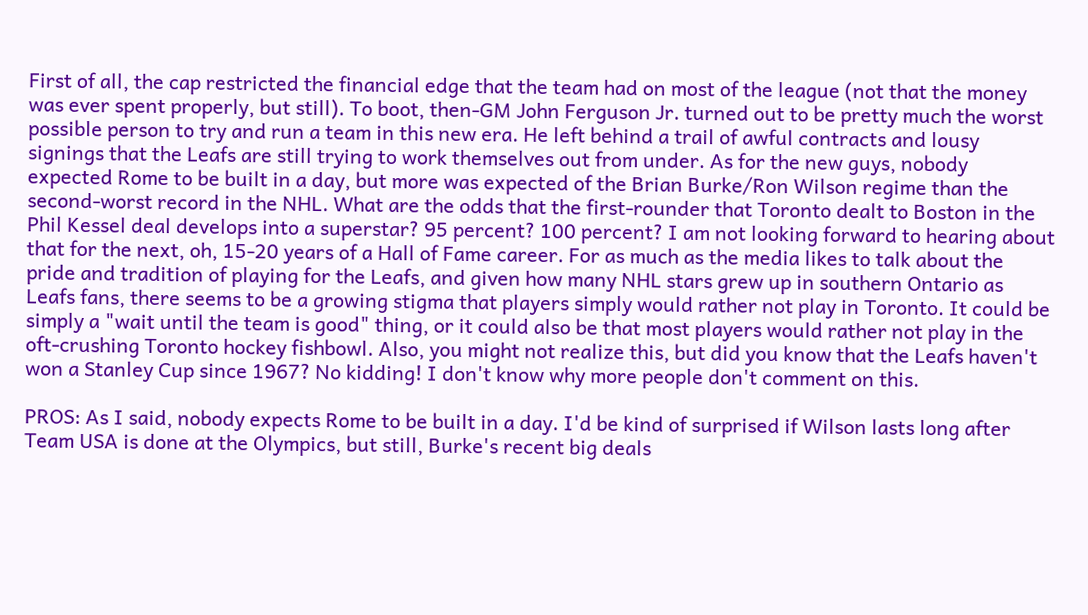First of all, the cap restricted the financial edge that the team had on most of the league (not that the money was ever spent properly, but still). To boot, then-GM John Ferguson Jr. turned out to be pretty much the worst possible person to try and run a team in this new era. He left behind a trail of awful contracts and lousy signings that the Leafs are still trying to work themselves out from under. As for the new guys, nobody expected Rome to be built in a day, but more was expected of the Brian Burke/Ron Wilson regime than the second-worst record in the NHL. What are the odds that the first-rounder that Toronto dealt to Boston in the Phil Kessel deal develops into a superstar? 95 percent? 100 percent? I am not looking forward to hearing about that for the next, oh, 15-20 years of a Hall of Fame career. For as much as the media likes to talk about the pride and tradition of playing for the Leafs, and given how many NHL stars grew up in southern Ontario as Leafs fans, there seems to be a growing stigma that players simply would rather not play in Toronto. It could be simply a "wait until the team is good" thing, or it could also be that most players would rather not play in the oft-crushing Toronto hockey fishbowl. Also, you might not realize this, but did you know that the Leafs haven't won a Stanley Cup since 1967? No kidding! I don't know why more people don't comment on this.

PROS: As I said, nobody expects Rome to be built in a day. I'd be kind of surprised if Wilson lasts long after Team USA is done at the Olympics, but still, Burke's recent big deals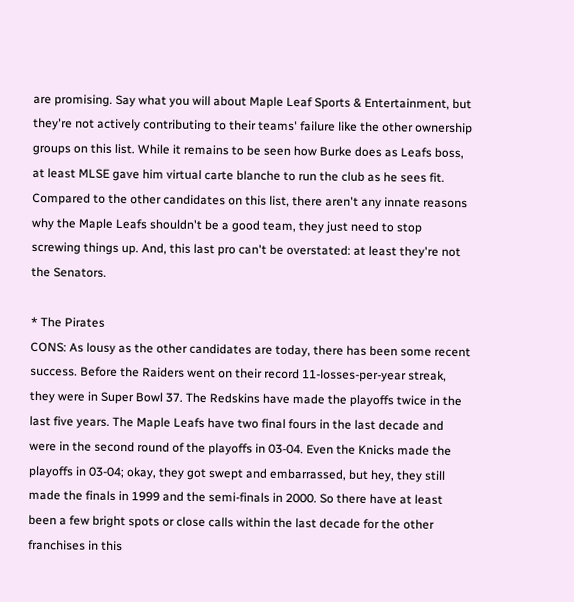are promising. Say what you will about Maple Leaf Sports & Entertainment, but they're not actively contributing to their teams' failure like the other ownership groups on this list. While it remains to be seen how Burke does as Leafs boss, at least MLSE gave him virtual carte blanche to run the club as he sees fit. Compared to the other candidates on this list, there aren't any innate reasons why the Maple Leafs shouldn't be a good team, they just need to stop screwing things up. And, this last pro can't be overstated: at least they're not the Senators.

* The Pirates
CONS: As lousy as the other candidates are today, there has been some recent success. Before the Raiders went on their record 11-losses-per-year streak, they were in Super Bowl 37. The Redskins have made the playoffs twice in the last five years. The Maple Leafs have two final fours in the last decade and were in the second round of the playoffs in 03-04. Even the Knicks made the playoffs in 03-04; okay, they got swept and embarrassed, but hey, they still made the finals in 1999 and the semi-finals in 2000. So there have at least been a few bright spots or close calls within the last decade for the other franchises in this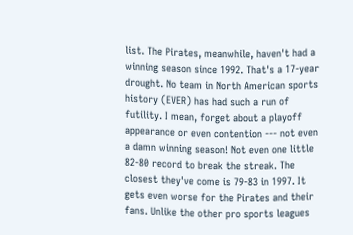list. The Pirates, meanwhile, haven't had a winning season since 1992. That's a 17-year drought. No team in North American sports history (EVER) has had such a run of futility. I mean, forget about a playoff appearance or even contention --- not even a damn winning season! Not even one little 82-80 record to break the streak. The closest they've come is 79-83 in 1997. It gets even worse for the Pirates and their fans. Unlike the other pro sports leagues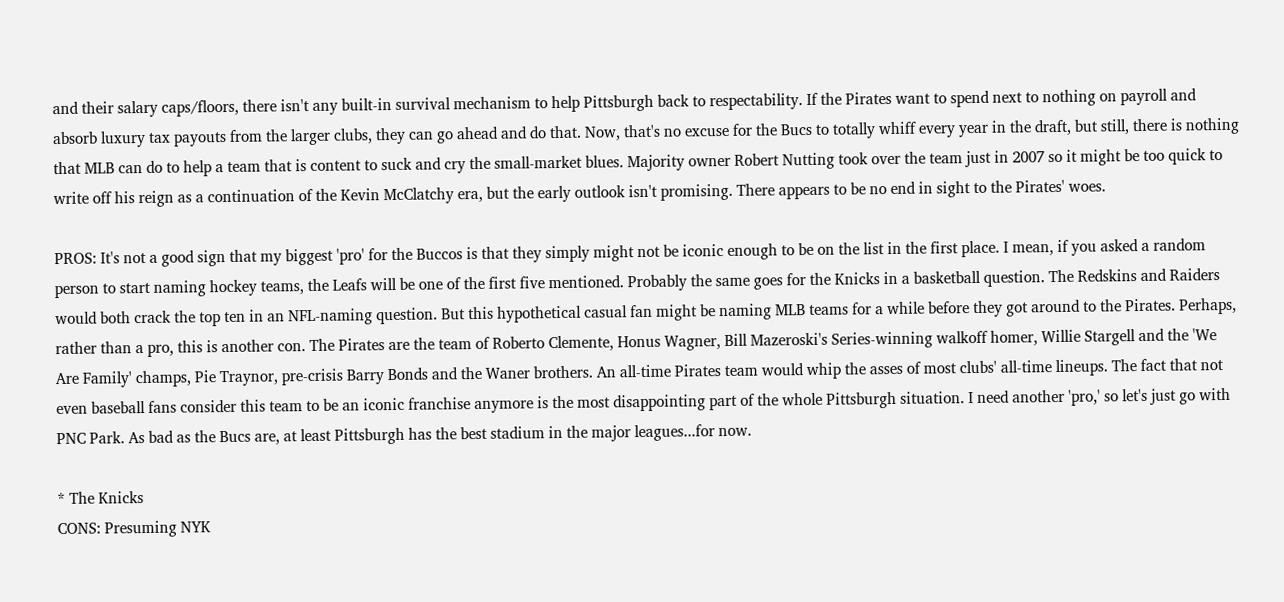and their salary caps/floors, there isn't any built-in survival mechanism to help Pittsburgh back to respectability. If the Pirates want to spend next to nothing on payroll and absorb luxury tax payouts from the larger clubs, they can go ahead and do that. Now, that's no excuse for the Bucs to totally whiff every year in the draft, but still, there is nothing that MLB can do to help a team that is content to suck and cry the small-market blues. Majority owner Robert Nutting took over the team just in 2007 so it might be too quick to write off his reign as a continuation of the Kevin McClatchy era, but the early outlook isn't promising. There appears to be no end in sight to the Pirates' woes.

PROS: It's not a good sign that my biggest 'pro' for the Buccos is that they simply might not be iconic enough to be on the list in the first place. I mean, if you asked a random person to start naming hockey teams, the Leafs will be one of the first five mentioned. Probably the same goes for the Knicks in a basketball question. The Redskins and Raiders would both crack the top ten in an NFL-naming question. But this hypothetical casual fan might be naming MLB teams for a while before they got around to the Pirates. Perhaps, rather than a pro, this is another con. The Pirates are the team of Roberto Clemente, Honus Wagner, Bill Mazeroski's Series-winning walkoff homer, Willie Stargell and the 'We Are Family' champs, Pie Traynor, pre-crisis Barry Bonds and the Waner brothers. An all-time Pirates team would whip the asses of most clubs' all-time lineups. The fact that not even baseball fans consider this team to be an iconic franchise anymore is the most disappointing part of the whole Pittsburgh situation. I need another 'pro,' so let's just go with PNC Park. As bad as the Bucs are, at least Pittsburgh has the best stadium in the major leagues...for now.

* The Knicks
CONS: Presuming NYK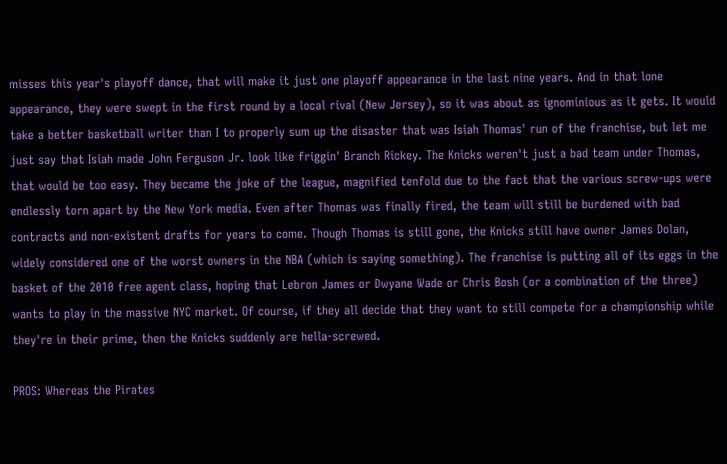misses this year's playoff dance, that will make it just one playoff appearance in the last nine years. And in that lone appearance, they were swept in the first round by a local rival (New Jersey), so it was about as ignominious as it gets. It would take a better basketball writer than I to properly sum up the disaster that was Isiah Thomas' run of the franchise, but let me just say that Isiah made John Ferguson Jr. look like friggin' Branch Rickey. The Knicks weren't just a bad team under Thomas, that would be too easy. They became the joke of the league, magnified tenfold due to the fact that the various screw-ups were endlessly torn apart by the New York media. Even after Thomas was finally fired, the team will still be burdened with bad contracts and non-existent drafts for years to come. Though Thomas is still gone, the Knicks still have owner James Dolan, widely considered one of the worst owners in the NBA (which is saying something). The franchise is putting all of its eggs in the basket of the 2010 free agent class, hoping that Lebron James or Dwyane Wade or Chris Bosh (or a combination of the three) wants to play in the massive NYC market. Of course, if they all decide that they want to still compete for a championship while they're in their prime, then the Knicks suddenly are hella-screwed.

PROS: Whereas the Pirates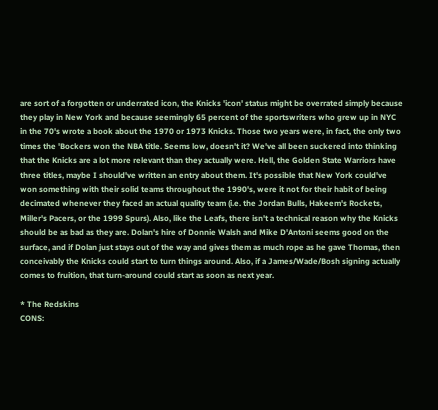are sort of a forgotten or underrated icon, the Knicks 'icon' status might be overrated simply because they play in New York and because seemingly 65 percent of the sportswriters who grew up in NYC in the 70's wrote a book about the 1970 or 1973 Knicks. Those two years were, in fact, the only two times the 'Bockers won the NBA title. Seems low, doesn't it? We've all been suckered into thinking that the Knicks are a lot more relevant than they actually were. Hell, the Golden State Warriors have three titles, maybe I should've written an entry about them. It's possible that New York could've won something with their solid teams throughout the 1990's, were it not for their habit of being decimated whenever they faced an actual quality team (i.e. the Jordan Bulls, Hakeem's Rockets, Miller's Pacers, or the 1999 Spurs). Also, like the Leafs, there isn't a technical reason why the Knicks should be as bad as they are. Dolan's hire of Donnie Walsh and Mike D'Antoni seems good on the surface, and if Dolan just stays out of the way and gives them as much rope as he gave Thomas, then conceivably the Knicks could start to turn things around. Also, if a James/Wade/Bosh signing actually comes to fruition, that turn-around could start as soon as next year.

* The Redskins
CONS: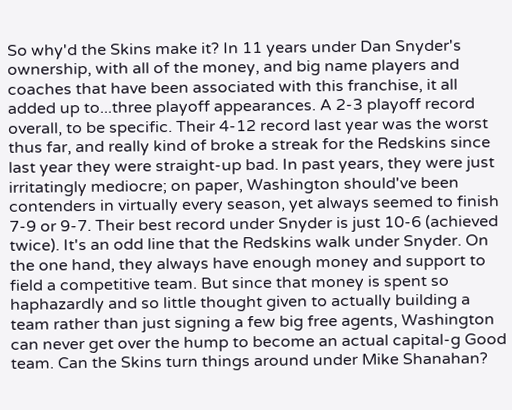So why'd the Skins make it? In 11 years under Dan Snyder's ownership, with all of the money, and big name players and coaches that have been associated with this franchise, it all added up to...three playoff appearances. A 2-3 playoff record overall, to be specific. Their 4-12 record last year was the worst thus far, and really kind of broke a streak for the Redskins since last year they were straight-up bad. In past years, they were just irritatingly mediocre; on paper, Washington should've been contenders in virtually every season, yet always seemed to finish 7-9 or 9-7. Their best record under Snyder is just 10-6 (achieved twice). It's an odd line that the Redskins walk under Snyder. On the one hand, they always have enough money and support to field a competitive team. But since that money is spent so haphazardly and so little thought given to actually building a team rather than just signing a few big free agents, Washington can never get over the hump to become an actual capital-g Good team. Can the Skins turn things around under Mike Shanahan?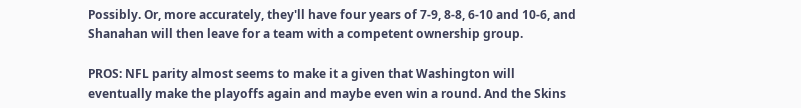Possibly. Or, more accurately, they'll have four years of 7-9, 8-8, 6-10 and 10-6, and Shanahan will then leave for a team with a competent ownership group.

PROS: NFL parity almost seems to make it a given that Washington will eventually make the playoffs again and maybe even win a round. And the Skins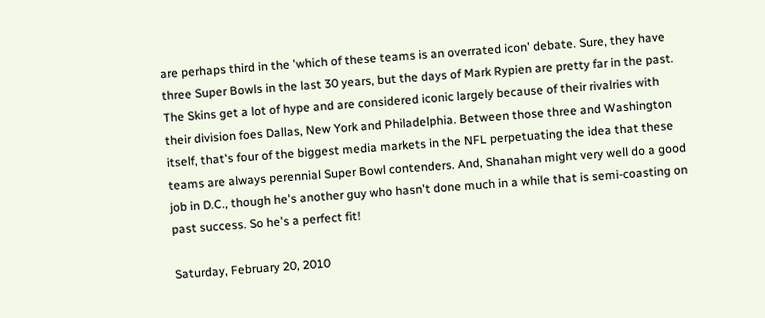are perhaps third in the 'which of these teams is an overrated icon' debate. Sure, they have three Super Bowls in the last 30 years, but the days of Mark Rypien are pretty far in the past. The Skins get a lot of hype and are considered iconic largely because of their rivalries with their division foes Dallas, New York and Philadelphia. Between those three and Washington itself, that's four of the biggest media markets in the NFL perpetuating the idea that these teams are always perennial Super Bowl contenders. And, Shanahan might very well do a good job in D.C., though he's another guy who hasn't done much in a while that is semi-coasting on past success. So he's a perfect fit!

Saturday, February 20, 2010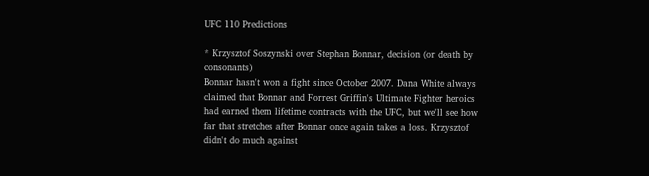UFC 110 Predictions

* Krzysztof Soszynski over Stephan Bonnar, decision (or death by consonants)
Bonnar hasn't won a fight since October 2007. Dana White always claimed that Bonnar and Forrest Griffin's Ultimate Fighter heroics had earned them lifetime contracts with the UFC, but we'll see how far that stretches after Bonnar once again takes a loss. Krzysztof didn't do much against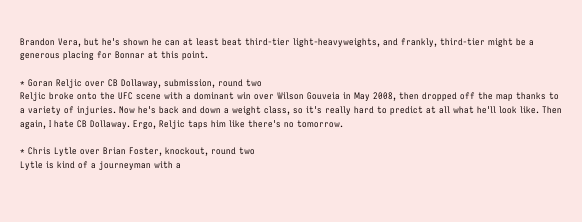Brandon Vera, but he's shown he can at least beat third-tier light-heavyweights, and frankly, third-tier might be a generous placing for Bonnar at this point.

* Goran Reljic over CB Dollaway, submission, round two
Reljic broke onto the UFC scene with a dominant win over Wilson Gouveia in May 2008, then dropped off the map thanks to a variety of injuries. Now he's back and down a weight class, so it's really hard to predict at all what he'll look like. Then again, I hate CB Dollaway. Ergo, Reljic taps him like there's no tomorrow.

* Chris Lytle over Brian Foster, knockout, round two
Lytle is kind of a journeyman with a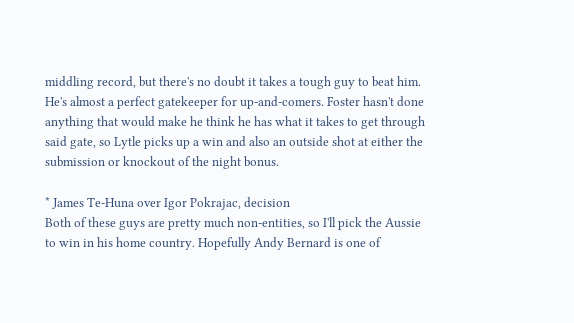middling record, but there's no doubt it takes a tough guy to beat him. He's almost a perfect gatekeeper for up-and-comers. Foster hasn't done anything that would make he think he has what it takes to get through said gate, so Lytle picks up a win and also an outside shot at either the submission or knockout of the night bonus.

* James Te-Huna over Igor Pokrajac, decision
Both of these guys are pretty much non-entities, so I'll pick the Aussie to win in his home country. Hopefully Andy Bernard is one of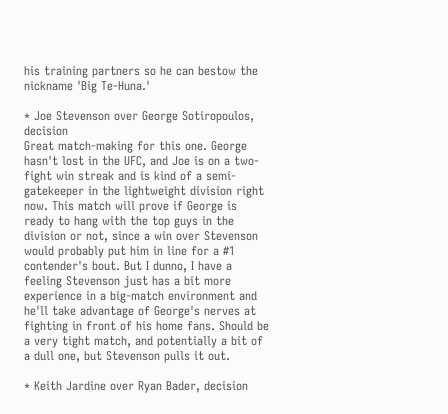his training partners so he can bestow the nickname 'Big Te-Huna.'

* Joe Stevenson over George Sotiropoulos, decision
Great match-making for this one. George hasn't lost in the UFC, and Joe is on a two-fight win streak and is kind of a semi-gatekeeper in the lightweight division right now. This match will prove if George is ready to hang with the top guys in the division or not, since a win over Stevenson would probably put him in line for a #1 contender's bout. But I dunno, I have a feeling Stevenson just has a bit more experience in a big-match environment and he'll take advantage of George's nerves at fighting in front of his home fans. Should be a very tight match, and potentially a bit of a dull one, but Stevenson pulls it out.

* Keith Jardine over Ryan Bader, decision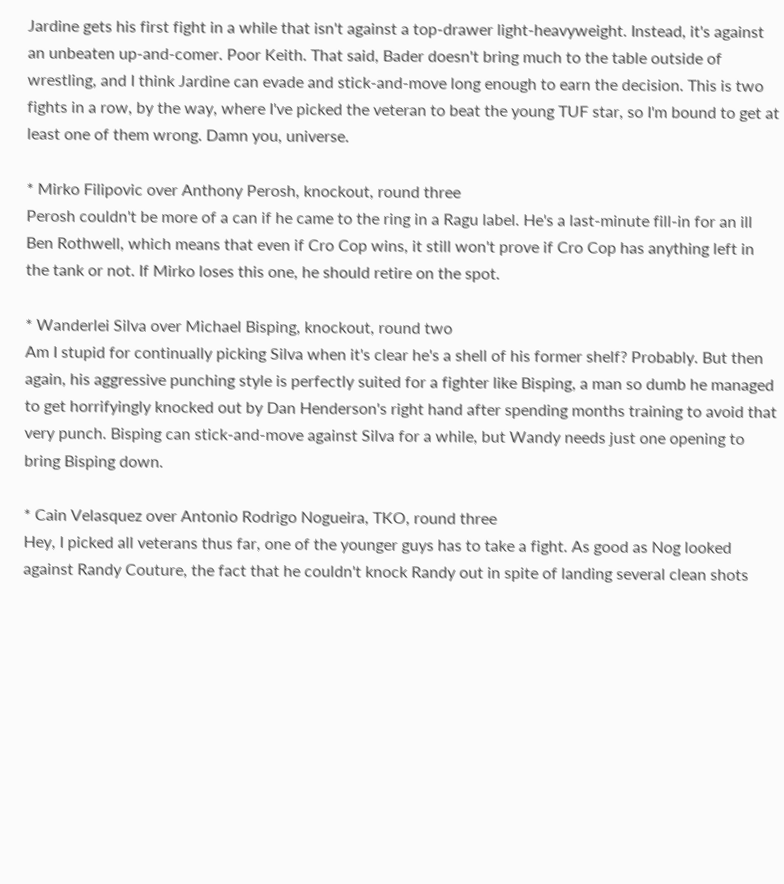Jardine gets his first fight in a while that isn't against a top-drawer light-heavyweight. Instead, it's against an unbeaten up-and-comer. Poor Keith. That said, Bader doesn't bring much to the table outside of wrestling, and I think Jardine can evade and stick-and-move long enough to earn the decision. This is two fights in a row, by the way, where I've picked the veteran to beat the young TUF star, so I'm bound to get at least one of them wrong. Damn you, universe.

* Mirko Filipovic over Anthony Perosh, knockout, round three
Perosh couldn't be more of a can if he came to the ring in a Ragu label. He's a last-minute fill-in for an ill Ben Rothwell, which means that even if Cro Cop wins, it still won't prove if Cro Cop has anything left in the tank or not. If Mirko loses this one, he should retire on the spot.

* Wanderlei Silva over Michael Bisping, knockout, round two
Am I stupid for continually picking Silva when it's clear he's a shell of his former shelf? Probably. But then again, his aggressive punching style is perfectly suited for a fighter like Bisping, a man so dumb he managed to get horrifyingly knocked out by Dan Henderson's right hand after spending months training to avoid that very punch. Bisping can stick-and-move against Silva for a while, but Wandy needs just one opening to bring Bisping down.

* Cain Velasquez over Antonio Rodrigo Nogueira, TKO, round three
Hey, I picked all veterans thus far, one of the younger guys has to take a fight. As good as Nog looked against Randy Couture, the fact that he couldn't knock Randy out in spite of landing several clean shots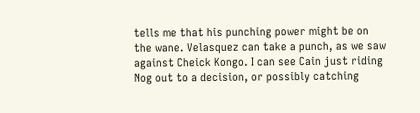tells me that his punching power might be on the wane. Velasquez can take a punch, as we saw against Cheick Kongo. I can see Cain just riding Nog out to a decision, or possibly catching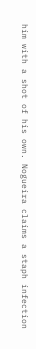him with a shot of his own. Nogueira claims a staph infection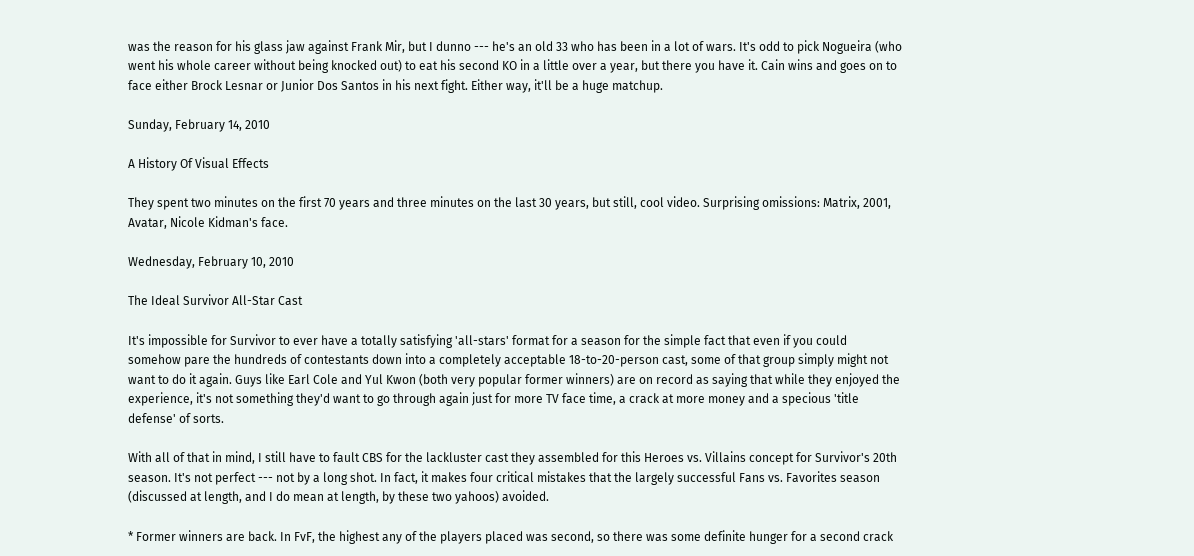was the reason for his glass jaw against Frank Mir, but I dunno --- he's an old 33 who has been in a lot of wars. It's odd to pick Nogueira (who went his whole career without being knocked out) to eat his second KO in a little over a year, but there you have it. Cain wins and goes on to face either Brock Lesnar or Junior Dos Santos in his next fight. Either way, it'll be a huge matchup.

Sunday, February 14, 2010

A History Of Visual Effects

They spent two minutes on the first 70 years and three minutes on the last 30 years, but still, cool video. Surprising omissions: Matrix, 2001, Avatar, Nicole Kidman's face.

Wednesday, February 10, 2010

The Ideal Survivor All-Star Cast

It's impossible for Survivor to ever have a totally satisfying 'all-stars' format for a season for the simple fact that even if you could somehow pare the hundreds of contestants down into a completely acceptable 18-to-20-person cast, some of that group simply might not want to do it again. Guys like Earl Cole and Yul Kwon (both very popular former winners) are on record as saying that while they enjoyed the experience, it's not something they'd want to go through again just for more TV face time, a crack at more money and a specious 'title defense' of sorts.

With all of that in mind, I still have to fault CBS for the lackluster cast they assembled for this Heroes vs. Villains concept for Survivor's 20th season. It's not perfect --- not by a long shot. In fact, it makes four critical mistakes that the largely successful Fans vs. Favorites season (discussed at length, and I do mean at length, by these two yahoos) avoided.

* Former winners are back. In FvF, the highest any of the players placed was second, so there was some definite hunger for a second crack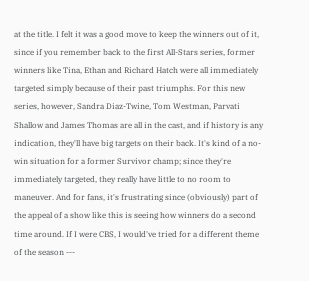at the title. I felt it was a good move to keep the winners out of it, since if you remember back to the first All-Stars series, former winners like Tina, Ethan and Richard Hatch were all immediately targeted simply because of their past triumphs. For this new series, however, Sandra Diaz-Twine, Tom Westman, Parvati Shallow and James Thomas are all in the cast, and if history is any indication, they'll have big targets on their back. It's kind of a no-win situation for a former Survivor champ; since they're immediately targeted, they really have little to no room to maneuver. And for fans, it's frustrating since (obviously) part of the appeal of a show like this is seeing how winners do a second time around. If I were CBS, I would've tried for a different theme of the season ---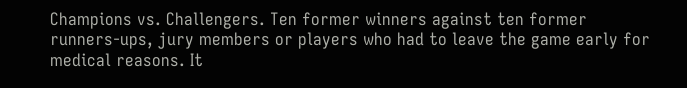Champions vs. Challengers. Ten former winners against ten former runners-ups, jury members or players who had to leave the game early for medical reasons. It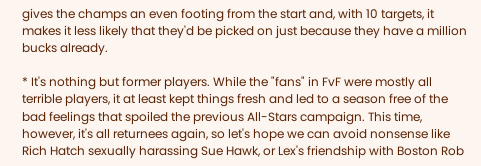gives the champs an even footing from the start and, with 10 targets, it makes it less likely that they'd be picked on just because they have a million bucks already.

* It's nothing but former players. While the "fans" in FvF were mostly all terrible players, it at least kept things fresh and led to a season free of the bad feelings that spoiled the previous All-Stars campaign. This time, however, it's all returnees again, so let's hope we can avoid nonsense like Rich Hatch sexually harassing Sue Hawk, or Lex's friendship with Boston Rob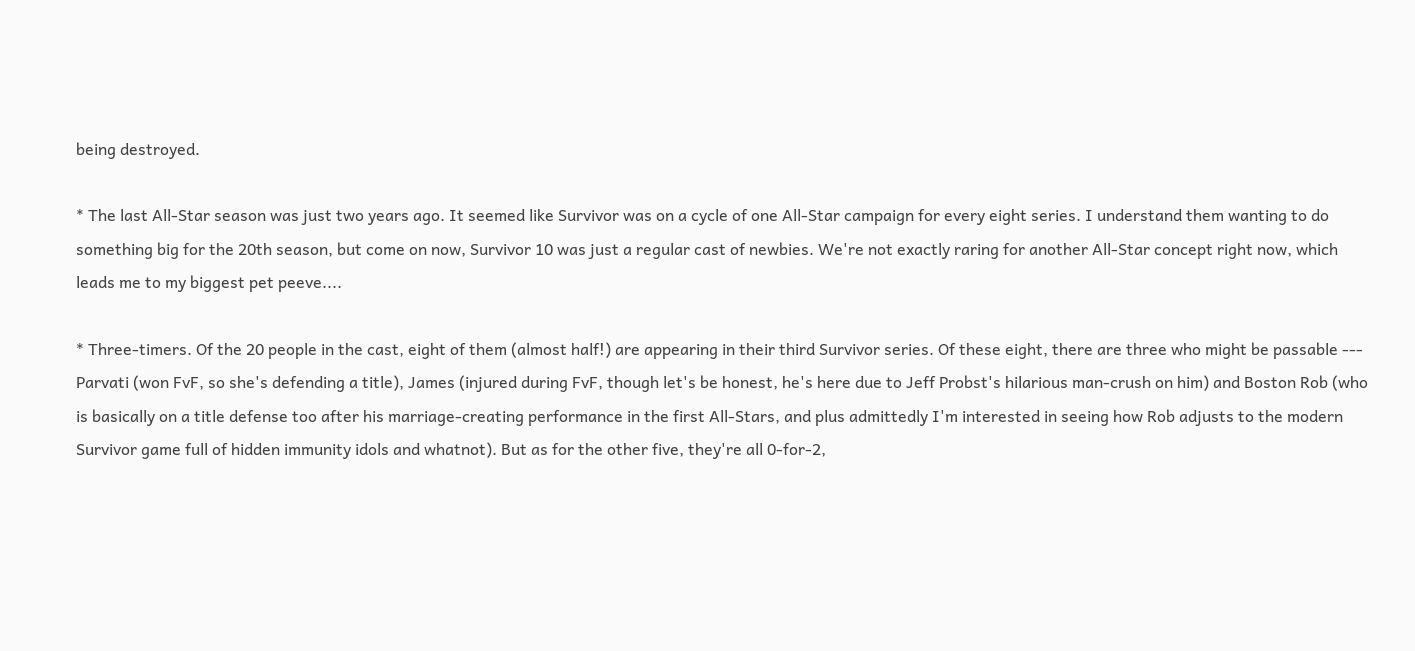being destroyed.

* The last All-Star season was just two years ago. It seemed like Survivor was on a cycle of one All-Star campaign for every eight series. I understand them wanting to do something big for the 20th season, but come on now, Survivor 10 was just a regular cast of newbies. We're not exactly raring for another All-Star concept right now, which leads me to my biggest pet peeve....

* Three-timers. Of the 20 people in the cast, eight of them (almost half!) are appearing in their third Survivor series. Of these eight, there are three who might be passable --- Parvati (won FvF, so she's defending a title), James (injured during FvF, though let's be honest, he's here due to Jeff Probst's hilarious man-crush on him) and Boston Rob (who is basically on a title defense too after his marriage-creating performance in the first All-Stars, and plus admittedly I'm interested in seeing how Rob adjusts to the modern Survivor game full of hidden immunity idols and whatnot). But as for the other five, they're all 0-for-2,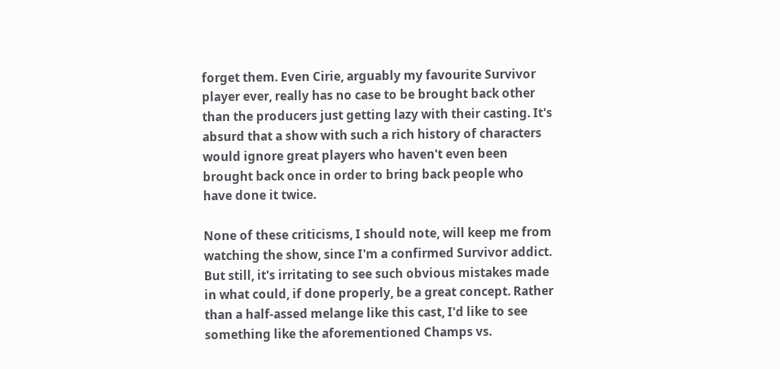forget them. Even Cirie, arguably my favourite Survivor player ever, really has no case to be brought back other than the producers just getting lazy with their casting. It's absurd that a show with such a rich history of characters would ignore great players who haven't even been brought back once in order to bring back people who have done it twice.

None of these criticisms, I should note, will keep me from watching the show, since I'm a confirmed Survivor addict. But still, it's irritating to see such obvious mistakes made in what could, if done properly, be a great concept. Rather than a half-assed melange like this cast, I'd like to see something like the aforementioned Champs vs.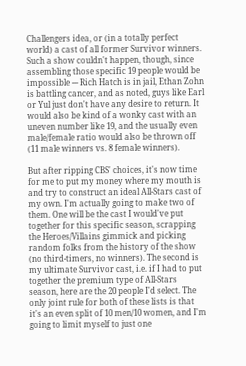Challengers idea, or (in a totally perfect world) a cast of all former Survivor winners. Such a show couldn't happen, though, since assembling those specific 19 people would be impossible --- Rich Hatch is in jail, Ethan Zohn is battling cancer, and as noted, guys like Earl or Yul just don't have any desire to return. It would also be kind of a wonky cast with an uneven number like 19, and the usually even male/female ratio would also be thrown off (11 male winners vs. 8 female winners).

But after ripping CBS' choices, it's now time for me to put my money where my mouth is and try to construct an ideal All-Stars cast of my own. I'm actually going to make two of them. One will be the cast I would've put together for this specific season, scrapping the Heroes/Villains gimmick and picking random folks from the history of the show (no third-timers, no winners). The second is my ultimate Survivor cast, i.e. if I had to put together the premium type of All-Stars season, here are the 20 people I'd select. The only joint rule for both of these lists is that it's an even split of 10 men/10 women, and I'm going to limit myself to just one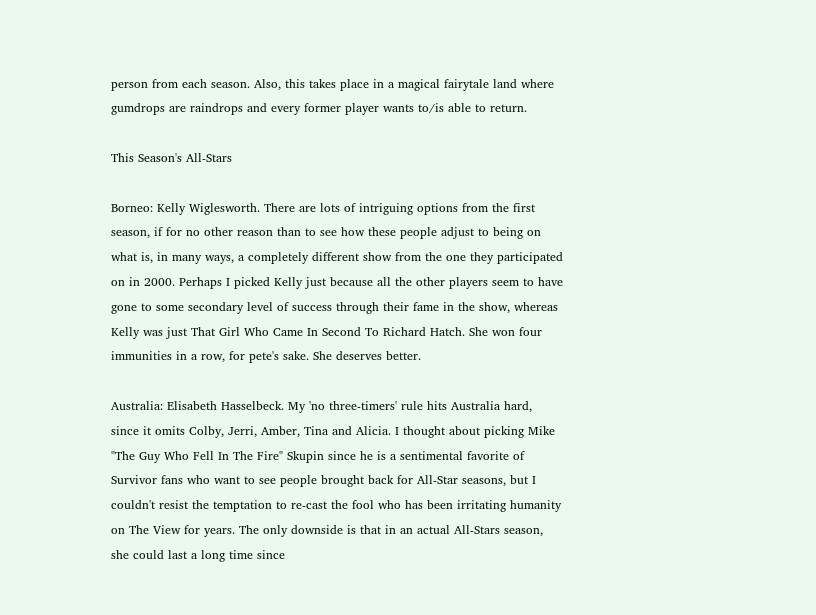person from each season. Also, this takes place in a magical fairytale land where gumdrops are raindrops and every former player wants to/is able to return.

This Season's All-Stars

Borneo: Kelly Wiglesworth. There are lots of intriguing options from the first season, if for no other reason than to see how these people adjust to being on what is, in many ways, a completely different show from the one they participated on in 2000. Perhaps I picked Kelly just because all the other players seem to have gone to some secondary level of success through their fame in the show, whereas Kelly was just That Girl Who Came In Second To Richard Hatch. She won four immunities in a row, for pete's sake. She deserves better.

Australia: Elisabeth Hasselbeck. My 'no three-timers' rule hits Australia hard, since it omits Colby, Jerri, Amber, Tina and Alicia. I thought about picking Mike "The Guy Who Fell In The Fire" Skupin since he is a sentimental favorite of Survivor fans who want to see people brought back for All-Star seasons, but I couldn't resist the temptation to re-cast the fool who has been irritating humanity on The View for years. The only downside is that in an actual All-Stars season, she could last a long time since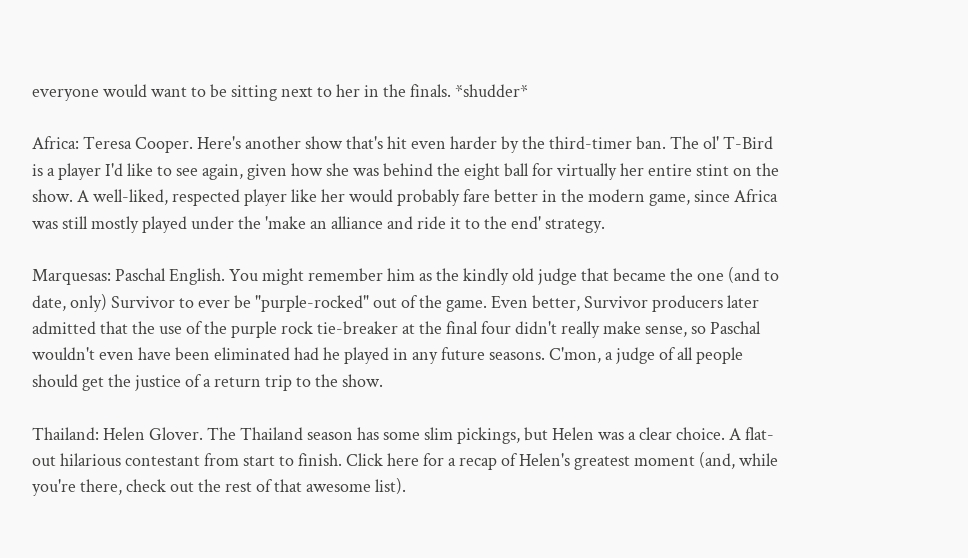everyone would want to be sitting next to her in the finals. *shudder*

Africa: Teresa Cooper. Here's another show that's hit even harder by the third-timer ban. The ol' T-Bird is a player I'd like to see again, given how she was behind the eight ball for virtually her entire stint on the show. A well-liked, respected player like her would probably fare better in the modern game, since Africa was still mostly played under the 'make an alliance and ride it to the end' strategy.

Marquesas: Paschal English. You might remember him as the kindly old judge that became the one (and to date, only) Survivor to ever be "purple-rocked" out of the game. Even better, Survivor producers later admitted that the use of the purple rock tie-breaker at the final four didn't really make sense, so Paschal wouldn't even have been eliminated had he played in any future seasons. C'mon, a judge of all people should get the justice of a return trip to the show.

Thailand: Helen Glover. The Thailand season has some slim pickings, but Helen was a clear choice. A flat-out hilarious contestant from start to finish. Click here for a recap of Helen's greatest moment (and, while you're there, check out the rest of that awesome list).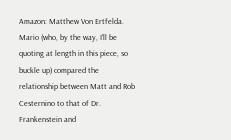Amazon: Matthew Von Ertfelda. Mario (who, by the way, I'll be quoting at length in this piece, so buckle up) compared the relationship between Matt and Rob Cesternino to that of Dr. Frankenstein and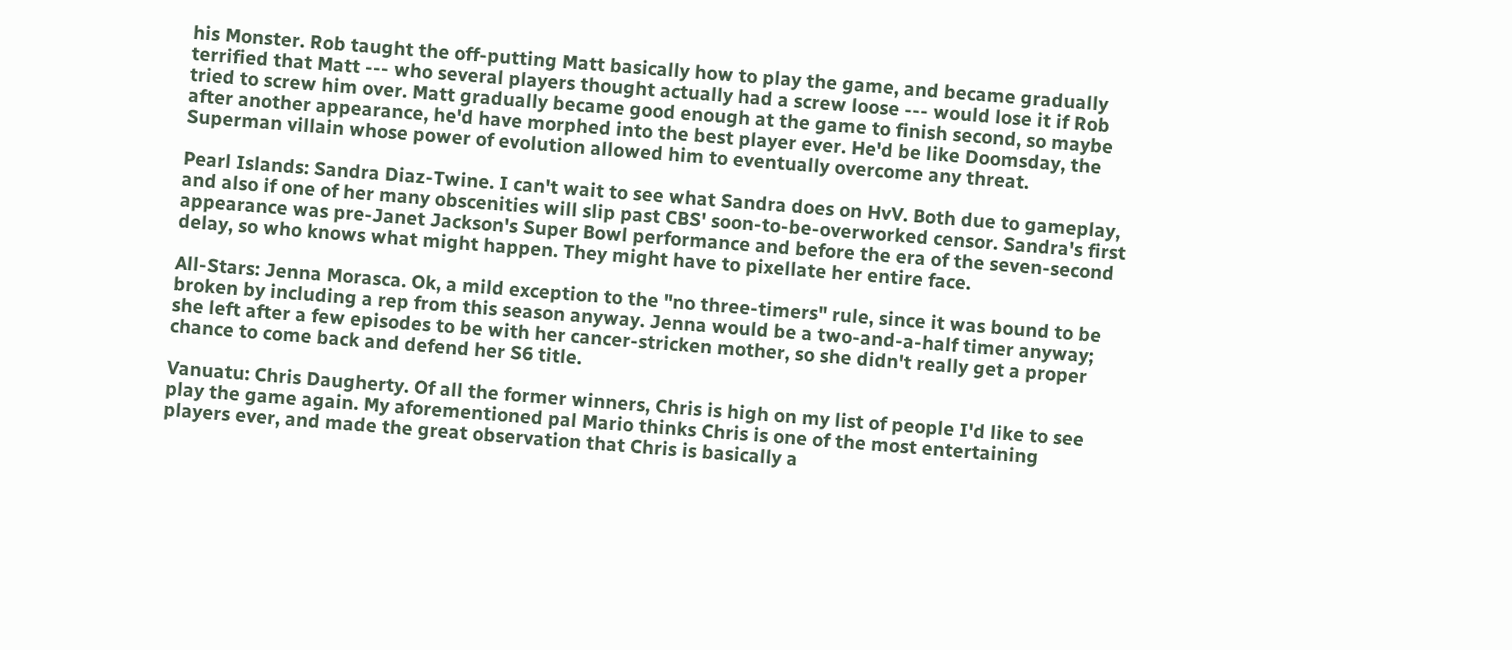his Monster. Rob taught the off-putting Matt basically how to play the game, and became gradually terrified that Matt --- who several players thought actually had a screw loose --- would lose it if Rob tried to screw him over. Matt gradually became good enough at the game to finish second, so maybe after another appearance, he'd have morphed into the best player ever. He'd be like Doomsday, the Superman villain whose power of evolution allowed him to eventually overcome any threat.

Pearl Islands: Sandra Diaz-Twine. I can't wait to see what Sandra does on HvV. Both due to gameplay, and also if one of her many obscenities will slip past CBS' soon-to-be-overworked censor. Sandra's first appearance was pre-Janet Jackson's Super Bowl performance and before the era of the seven-second delay, so who knows what might happen. They might have to pixellate her entire face.

All-Stars: Jenna Morasca. Ok, a mild exception to the "no three-timers" rule, since it was bound to be broken by including a rep from this season anyway. Jenna would be a two-and-a-half timer anyway; she left after a few episodes to be with her cancer-stricken mother, so she didn't really get a proper chance to come back and defend her S6 title.

Vanuatu: Chris Daugherty. Of all the former winners, Chris is high on my list of people I'd like to see play the game again. My aforementioned pal Mario thinks Chris is one of the most entertaining players ever, and made the great observation that Chris is basically a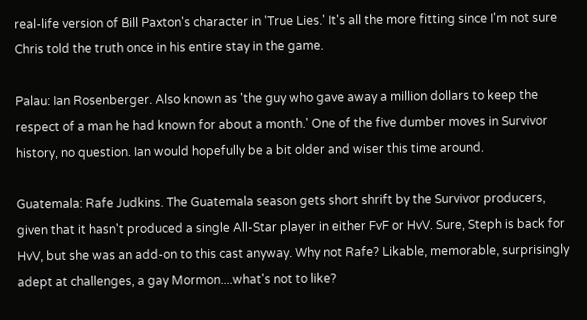real-life version of Bill Paxton's character in 'True Lies.' It's all the more fitting since I'm not sure Chris told the truth once in his entire stay in the game.

Palau: Ian Rosenberger. Also known as 'the guy who gave away a million dollars to keep the respect of a man he had known for about a month.' One of the five dumber moves in Survivor history, no question. Ian would hopefully be a bit older and wiser this time around.

Guatemala: Rafe Judkins. The Guatemala season gets short shrift by the Survivor producers, given that it hasn't produced a single All-Star player in either FvF or HvV. Sure, Steph is back for HvV, but she was an add-on to this cast anyway. Why not Rafe? Likable, memorable, surprisingly adept at challenges, a gay Mormon....what's not to like?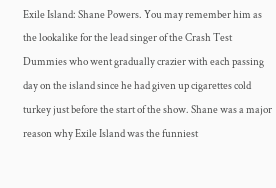Exile Island: Shane Powers. You may remember him as the lookalike for the lead singer of the Crash Test Dummies who went gradually crazier with each passing day on the island since he had given up cigarettes cold turkey just before the start of the show. Shane was a major reason why Exile Island was the funniest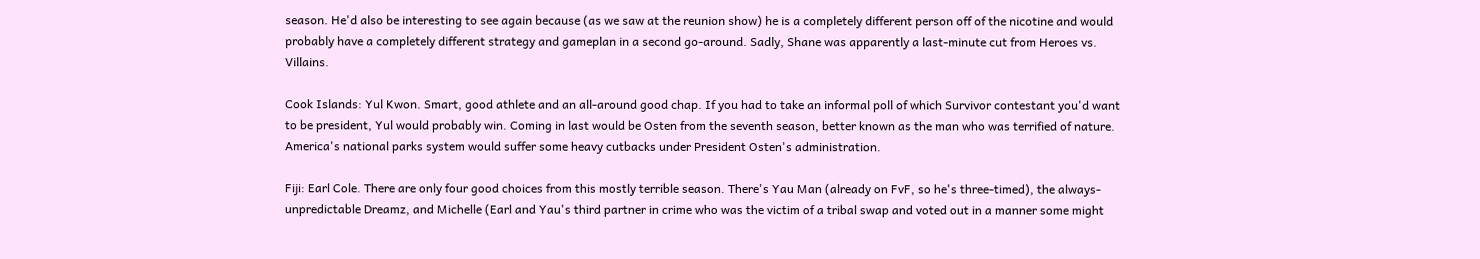season. He'd also be interesting to see again because (as we saw at the reunion show) he is a completely different person off of the nicotine and would probably have a completely different strategy and gameplan in a second go-around. Sadly, Shane was apparently a last-minute cut from Heroes vs. Villains.

Cook Islands: Yul Kwon. Smart, good athlete and an all-around good chap. If you had to take an informal poll of which Survivor contestant you'd want to be president, Yul would probably win. Coming in last would be Osten from the seventh season, better known as the man who was terrified of nature. America's national parks system would suffer some heavy cutbacks under President Osten's administration.

Fiji: Earl Cole. There are only four good choices from this mostly terrible season. There's Yau Man (already on FvF, so he's three-timed), the always-unpredictable Dreamz, and Michelle (Earl and Yau's third partner in crime who was the victim of a tribal swap and voted out in a manner some might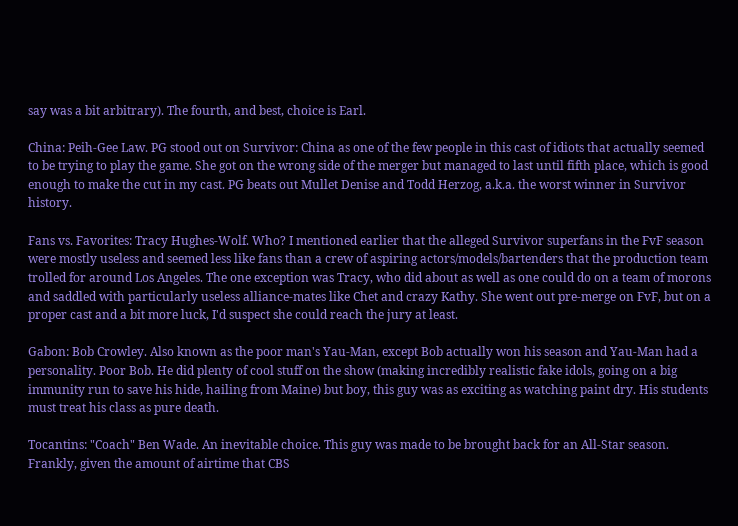say was a bit arbitrary). The fourth, and best, choice is Earl.

China: Peih-Gee Law. PG stood out on Survivor: China as one of the few people in this cast of idiots that actually seemed to be trying to play the game. She got on the wrong side of the merger but managed to last until fifth place, which is good enough to make the cut in my cast. PG beats out Mullet Denise and Todd Herzog, a.k.a. the worst winner in Survivor history.

Fans vs. Favorites: Tracy Hughes-Wolf. Who? I mentioned earlier that the alleged Survivor superfans in the FvF season were mostly useless and seemed less like fans than a crew of aspiring actors/models/bartenders that the production team trolled for around Los Angeles. The one exception was Tracy, who did about as well as one could do on a team of morons and saddled with particularly useless alliance-mates like Chet and crazy Kathy. She went out pre-merge on FvF, but on a proper cast and a bit more luck, I'd suspect she could reach the jury at least.

Gabon: Bob Crowley. Also known as the poor man's Yau-Man, except Bob actually won his season and Yau-Man had a personality. Poor Bob. He did plenty of cool stuff on the show (making incredibly realistic fake idols, going on a big immunity run to save his hide, hailing from Maine) but boy, this guy was as exciting as watching paint dry. His students must treat his class as pure death.

Tocantins: "Coach" Ben Wade. An inevitable choice. This guy was made to be brought back for an All-Star season. Frankly, given the amount of airtime that CBS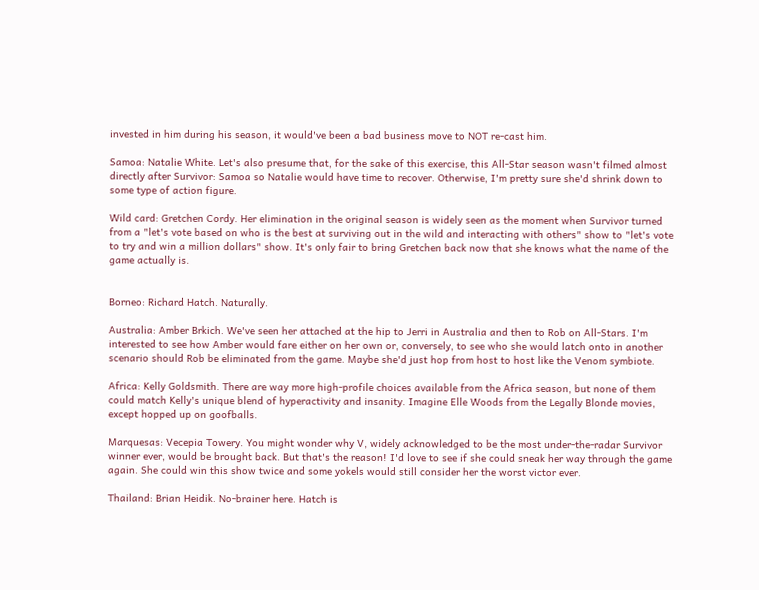invested in him during his season, it would've been a bad business move to NOT re-cast him.

Samoa: Natalie White. Let's also presume that, for the sake of this exercise, this All-Star season wasn't filmed almost directly after Survivor: Samoa so Natalie would have time to recover. Otherwise, I'm pretty sure she'd shrink down to some type of action figure.

Wild card: Gretchen Cordy. Her elimination in the original season is widely seen as the moment when Survivor turned from a "let's vote based on who is the best at surviving out in the wild and interacting with others" show to "let's vote to try and win a million dollars" show. It's only fair to bring Gretchen back now that she knows what the name of the game actually is.


Borneo: Richard Hatch. Naturally.

Australia: Amber Brkich. We've seen her attached at the hip to Jerri in Australia and then to Rob on All-Stars. I'm interested to see how Amber would fare either on her own or, conversely, to see who she would latch onto in another scenario should Rob be eliminated from the game. Maybe she'd just hop from host to host like the Venom symbiote.

Africa: Kelly Goldsmith. There are way more high-profile choices available from the Africa season, but none of them could match Kelly's unique blend of hyperactivity and insanity. Imagine Elle Woods from the Legally Blonde movies, except hopped up on goofballs.

Marquesas: Vecepia Towery. You might wonder why V, widely acknowledged to be the most under-the-radar Survivor winner ever, would be brought back. But that's the reason! I'd love to see if she could sneak her way through the game again. She could win this show twice and some yokels would still consider her the worst victor ever.

Thailand: Brian Heidik. No-brainer here. Hatch is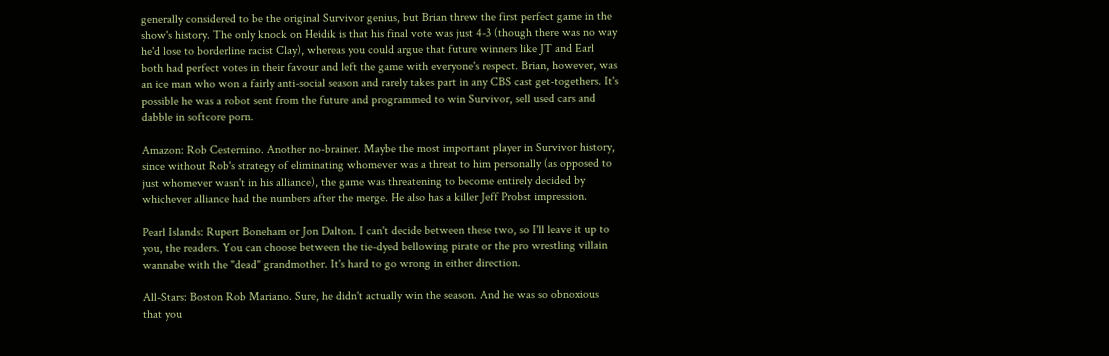generally considered to be the original Survivor genius, but Brian threw the first perfect game in the show's history. The only knock on Heidik is that his final vote was just 4-3 (though there was no way he'd lose to borderline racist Clay), whereas you could argue that future winners like JT and Earl both had perfect votes in their favour and left the game with everyone's respect. Brian, however, was an ice man who won a fairly anti-social season and rarely takes part in any CBS cast get-togethers. It's possible he was a robot sent from the future and programmed to win Survivor, sell used cars and dabble in softcore porn.

Amazon: Rob Cesternino. Another no-brainer. Maybe the most important player in Survivor history, since without Rob's strategy of eliminating whomever was a threat to him personally (as opposed to just whomever wasn't in his alliance), the game was threatening to become entirely decided by whichever alliance had the numbers after the merge. He also has a killer Jeff Probst impression.

Pearl Islands: Rupert Boneham or Jon Dalton. I can't decide between these two, so I'll leave it up to you, the readers. You can choose between the tie-dyed bellowing pirate or the pro wrestling villain wannabe with the "dead" grandmother. It's hard to go wrong in either direction.

All-Stars: Boston Rob Mariano. Sure, he didn't actually win the season. And he was so obnoxious that you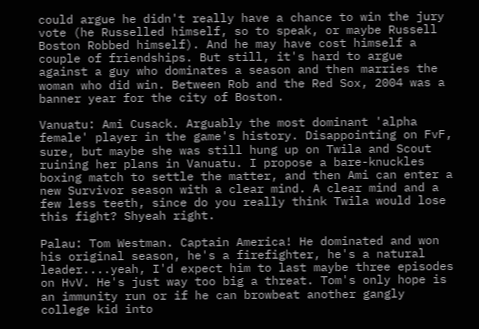could argue he didn't really have a chance to win the jury vote (he Russelled himself, so to speak, or maybe Russell Boston Robbed himself). And he may have cost himself a couple of friendships. But still, it's hard to argue against a guy who dominates a season and then marries the woman who did win. Between Rob and the Red Sox, 2004 was a banner year for the city of Boston.

Vanuatu: Ami Cusack. Arguably the most dominant 'alpha female' player in the game's history. Disappointing on FvF, sure, but maybe she was still hung up on Twila and Scout ruining her plans in Vanuatu. I propose a bare-knuckles boxing match to settle the matter, and then Ami can enter a new Survivor season with a clear mind. A clear mind and a few less teeth, since do you really think Twila would lose this fight? Shyeah right.

Palau: Tom Westman. Captain America! He dominated and won his original season, he's a firefighter, he's a natural leader....yeah, I'd expect him to last maybe three episodes on HvV. He's just way too big a threat. Tom's only hope is an immunity run or if he can browbeat another gangly college kid into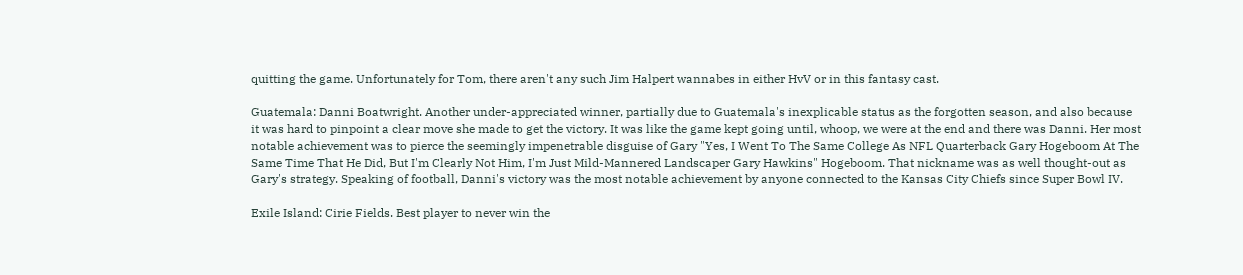quitting the game. Unfortunately for Tom, there aren't any such Jim Halpert wannabes in either HvV or in this fantasy cast.

Guatemala: Danni Boatwright. Another under-appreciated winner, partially due to Guatemala's inexplicable status as the forgotten season, and also because it was hard to pinpoint a clear move she made to get the victory. It was like the game kept going until, whoop, we were at the end and there was Danni. Her most notable achievement was to pierce the seemingly impenetrable disguise of Gary "Yes, I Went To The Same College As NFL Quarterback Gary Hogeboom At The Same Time That He Did, But I'm Clearly Not Him, I'm Just Mild-Mannered Landscaper Gary Hawkins" Hogeboom. That nickname was as well thought-out as Gary's strategy. Speaking of football, Danni's victory was the most notable achievement by anyone connected to the Kansas City Chiefs since Super Bowl IV.

Exile Island: Cirie Fields. Best player to never win the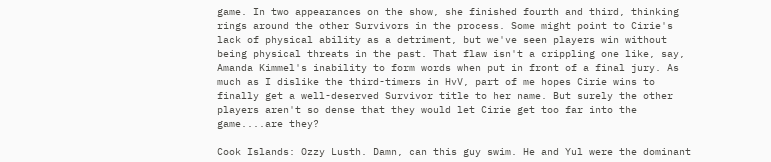game. In two appearances on the show, she finished fourth and third, thinking rings around the other Survivors in the process. Some might point to Cirie's lack of physical ability as a detriment, but we've seen players win without being physical threats in the past. That flaw isn't a crippling one like, say, Amanda Kimmel's inability to form words when put in front of a final jury. As much as I dislike the third-timers in HvV, part of me hopes Cirie wins to finally get a well-deserved Survivor title to her name. But surely the other players aren't so dense that they would let Cirie get too far into the game....are they?

Cook Islands: Ozzy Lusth. Damn, can this guy swim. He and Yul were the dominant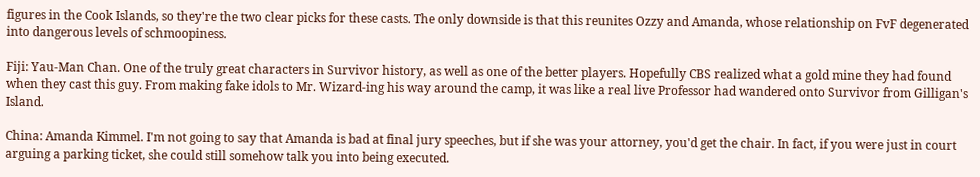figures in the Cook Islands, so they're the two clear picks for these casts. The only downside is that this reunites Ozzy and Amanda, whose relationship on FvF degenerated into dangerous levels of schmoopiness.

Fiji: Yau-Man Chan. One of the truly great characters in Survivor history, as well as one of the better players. Hopefully CBS realized what a gold mine they had found when they cast this guy. From making fake idols to Mr. Wizard-ing his way around the camp, it was like a real live Professor had wandered onto Survivor from Gilligan's Island.

China: Amanda Kimmel. I'm not going to say that Amanda is bad at final jury speeches, but if she was your attorney, you'd get the chair. In fact, if you were just in court arguing a parking ticket, she could still somehow talk you into being executed.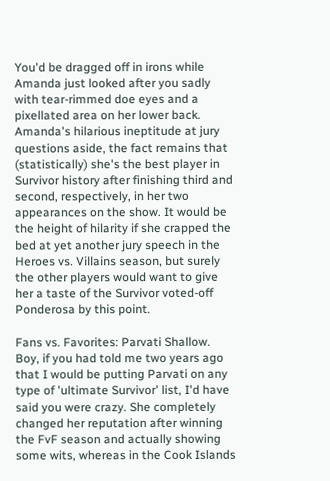You'd be dragged off in irons while Amanda just looked after you sadly with tear-rimmed doe eyes and a pixellated area on her lower back. Amanda's hilarious ineptitude at jury questions aside, the fact remains that (statistically) she's the best player in Survivor history after finishing third and second, respectively, in her two appearances on the show. It would be the height of hilarity if she crapped the bed at yet another jury speech in the Heroes vs. Villains season, but surely the other players would want to give her a taste of the Survivor voted-off Ponderosa by this point.

Fans vs. Favorites: Parvati Shallow. Boy, if you had told me two years ago that I would be putting Parvati on any type of 'ultimate Survivor' list, I'd have said you were crazy. She completely changed her reputation after winning the FvF season and actually showing some wits, whereas in the Cook Islands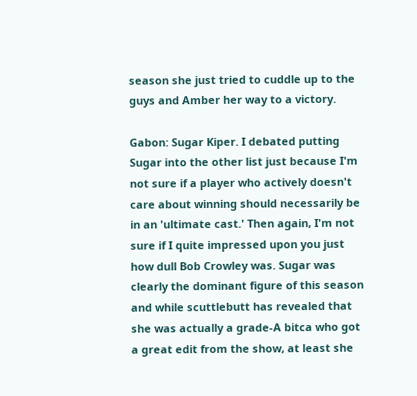season she just tried to cuddle up to the guys and Amber her way to a victory.

Gabon: Sugar Kiper. I debated putting Sugar into the other list just because I'm not sure if a player who actively doesn't care about winning should necessarily be in an 'ultimate cast.' Then again, I'm not sure if I quite impressed upon you just how dull Bob Crowley was. Sugar was clearly the dominant figure of this season and while scuttlebutt has revealed that she was actually a grade-A bitca who got a great edit from the show, at least she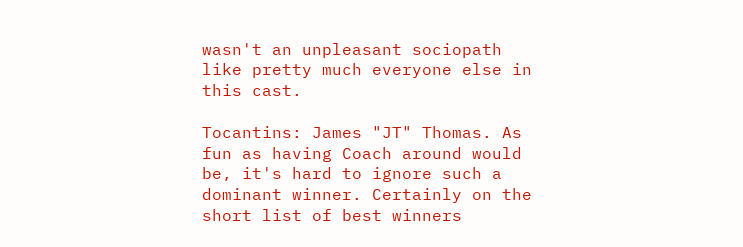wasn't an unpleasant sociopath like pretty much everyone else in this cast.

Tocantins: James "JT" Thomas. As fun as having Coach around would be, it's hard to ignore such a dominant winner. Certainly on the short list of best winners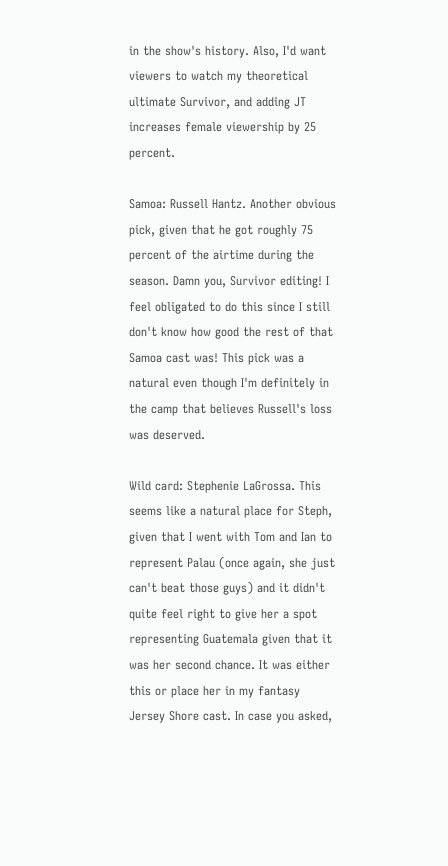in the show's history. Also, I'd want viewers to watch my theoretical ultimate Survivor, and adding JT increases female viewership by 25 percent.

Samoa: Russell Hantz. Another obvious pick, given that he got roughly 75 percent of the airtime during the season. Damn you, Survivor editing! I feel obligated to do this since I still don't know how good the rest of that Samoa cast was! This pick was a natural even though I'm definitely in the camp that believes Russell's loss was deserved.

Wild card: Stephenie LaGrossa. This seems like a natural place for Steph, given that I went with Tom and Ian to represent Palau (once again, she just can't beat those guys) and it didn't quite feel right to give her a spot representing Guatemala given that it was her second chance. It was either this or place her in my fantasy Jersey Shore cast. In case you asked,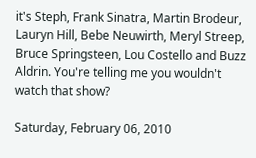it's Steph, Frank Sinatra, Martin Brodeur, Lauryn Hill, Bebe Neuwirth, Meryl Streep, Bruce Springsteen, Lou Costello and Buzz Aldrin. You're telling me you wouldn't watch that show?

Saturday, February 06, 2010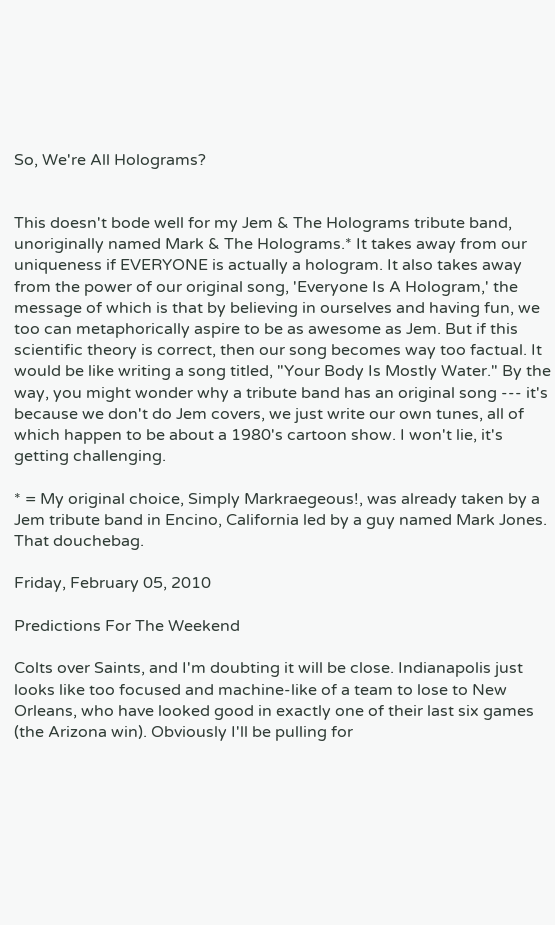So, We're All Holograms?


This doesn't bode well for my Jem & The Holograms tribute band, unoriginally named Mark & The Holograms.* It takes away from our uniqueness if EVERYONE is actually a hologram. It also takes away from the power of our original song, 'Everyone Is A Hologram,' the message of which is that by believing in ourselves and having fun, we too can metaphorically aspire to be as awesome as Jem. But if this scientific theory is correct, then our song becomes way too factual. It would be like writing a song titled, "Your Body Is Mostly Water." By the way, you might wonder why a tribute band has an original song --- it's because we don't do Jem covers, we just write our own tunes, all of which happen to be about a 1980's cartoon show. I won't lie, it's getting challenging.

* = My original choice, Simply Markraegeous!, was already taken by a Jem tribute band in Encino, California led by a guy named Mark Jones. That douchebag.

Friday, February 05, 2010

Predictions For The Weekend

Colts over Saints, and I'm doubting it will be close. Indianapolis just looks like too focused and machine-like of a team to lose to New Orleans, who have looked good in exactly one of their last six games (the Arizona win). Obviously I'll be pulling for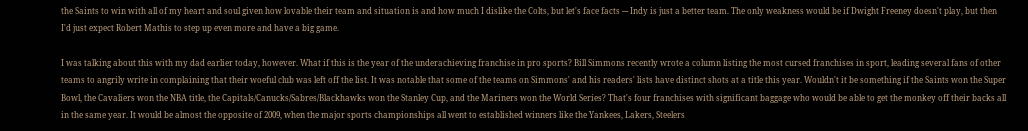the Saints to win with all of my heart and soul given how lovable their team and situation is and how much I dislike the Colts, but let's face facts --- Indy is just a better team. The only weakness would be if Dwight Freeney doesn't play, but then I'd just expect Robert Mathis to step up even more and have a big game.

I was talking about this with my dad earlier today, however. What if this is the year of the underachieving franchise in pro sports? Bill Simmons recently wrote a column listing the most cursed franchises in sport, leading several fans of other teams to angrily write in complaining that their woeful club was left off the list. It was notable that some of the teams on Simmons' and his readers' lists have distinct shots at a title this year. Wouldn't it be something if the Saints won the Super Bowl, the Cavaliers won the NBA title, the Capitals/Canucks/Sabres/Blackhawks won the Stanley Cup, and the Mariners won the World Series? That's four franchises with significant baggage who would be able to get the monkey off their backs all in the same year. It would be almost the opposite of 2009, when the major sports championships all went to established winners like the Yankees, Lakers, Steelers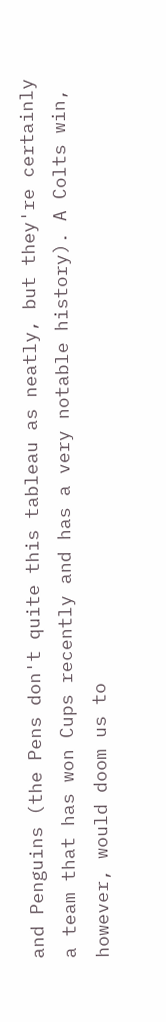and Penguins (the Pens don't quite this tableau as neatly, but they're certainly a team that has won Cups recently and has a very notable history). A Colts win, however, would doom us to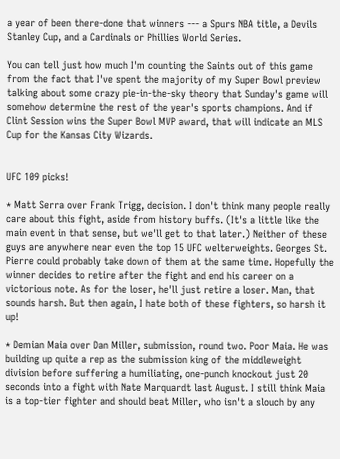a year of been there-done that winners --- a Spurs NBA title, a Devils Stanley Cup, and a Cardinals or Phillies World Series.

You can tell just how much I'm counting the Saints out of this game from the fact that I've spent the majority of my Super Bowl preview talking about some crazy pie-in-the-sky theory that Sunday's game will somehow determine the rest of the year's sports champions. And if Clint Session wins the Super Bowl MVP award, that will indicate an MLS Cup for the Kansas City Wizards.


UFC 109 picks!

* Matt Serra over Frank Trigg, decision. I don't think many people really care about this fight, aside from history buffs. (It's a little like the main event in that sense, but we'll get to that later.) Neither of these guys are anywhere near even the top 15 UFC welterweights. Georges St. Pierre could probably take down of them at the same time. Hopefully the winner decides to retire after the fight and end his career on a victorious note. As for the loser, he'll just retire a loser. Man, that sounds harsh. But then again, I hate both of these fighters, so harsh it up!

* Demian Maia over Dan Miller, submission, round two. Poor Maia. He was building up quite a rep as the submission king of the middleweight division before suffering a humiliating, one-punch knockout just 20 seconds into a fight with Nate Marquardt last August. I still think Maia is a top-tier fighter and should beat Miller, who isn't a slouch by any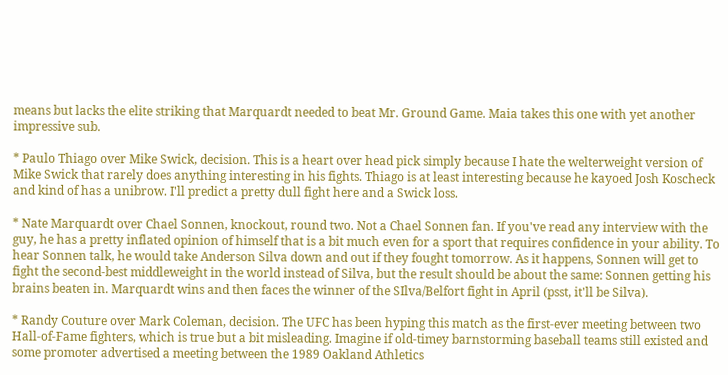means but lacks the elite striking that Marquardt needed to beat Mr. Ground Game. Maia takes this one with yet another impressive sub.

* Paulo Thiago over Mike Swick, decision. This is a heart over head pick simply because I hate the welterweight version of Mike Swick that rarely does anything interesting in his fights. Thiago is at least interesting because he kayoed Josh Koscheck and kind of has a unibrow. I'll predict a pretty dull fight here and a Swick loss.

* Nate Marquardt over Chael Sonnen, knockout, round two. Not a Chael Sonnen fan. If you've read any interview with the guy, he has a pretty inflated opinion of himself that is a bit much even for a sport that requires confidence in your ability. To hear Sonnen talk, he would take Anderson Silva down and out if they fought tomorrow. As it happens, Sonnen will get to fight the second-best middleweight in the world instead of Silva, but the result should be about the same: Sonnen getting his brains beaten in. Marquardt wins and then faces the winner of the SIlva/Belfort fight in April (psst, it'll be Silva).

* Randy Couture over Mark Coleman, decision. The UFC has been hyping this match as the first-ever meeting between two Hall-of-Fame fighters, which is true but a bit misleading. Imagine if old-timey barnstorming baseball teams still existed and some promoter advertised a meeting between the 1989 Oakland Athletics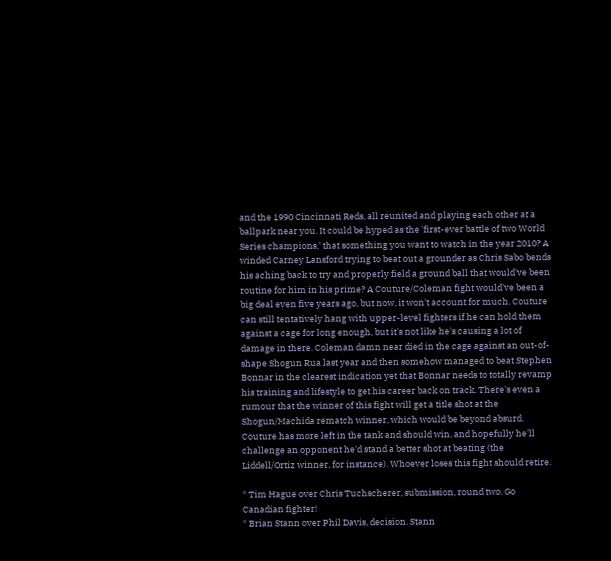and the 1990 Cincinnati Reds, all reunited and playing each other at a ballpark near you. It could be hyped as the 'first-ever battle of two World Series champions,' that something you want to watch in the year 2010? A winded Carney Lansford trying to beat out a grounder as Chris Sabo bends his aching back to try and properly field a ground ball that would've been routine for him in his prime? A Couture/Coleman fight would've been a big deal even five years ago, but now, it won't account for much. Couture can still tentatively hang with upper-level fighters if he can hold them against a cage for long enough, but it's not like he's causing a lot of damage in there. Coleman damn near died in the cage against an out-of-shape Shogun Rua last year and then somehow managed to beat Stephen Bonnar in the clearest indication yet that Bonnar needs to totally revamp his training and lifestyle to get his career back on track. There's even a rumour that the winner of this fight will get a title shot at the Shogun/Machida rematch winner, which would be beyond absurd. Couture has more left in the tank and should win, and hopefully he'll challenge an opponent he'd stand a better shot at beating (the Liddell/Ortiz winner, for instance). Whoever loses this fight should retire.

* Tim Hague over Chris Tuchscherer, submission, round two. Go Canadian fighter!
* Brian Stann over Phil Davis, decision. Stann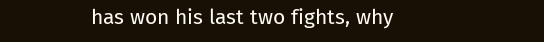has won his last two fights, why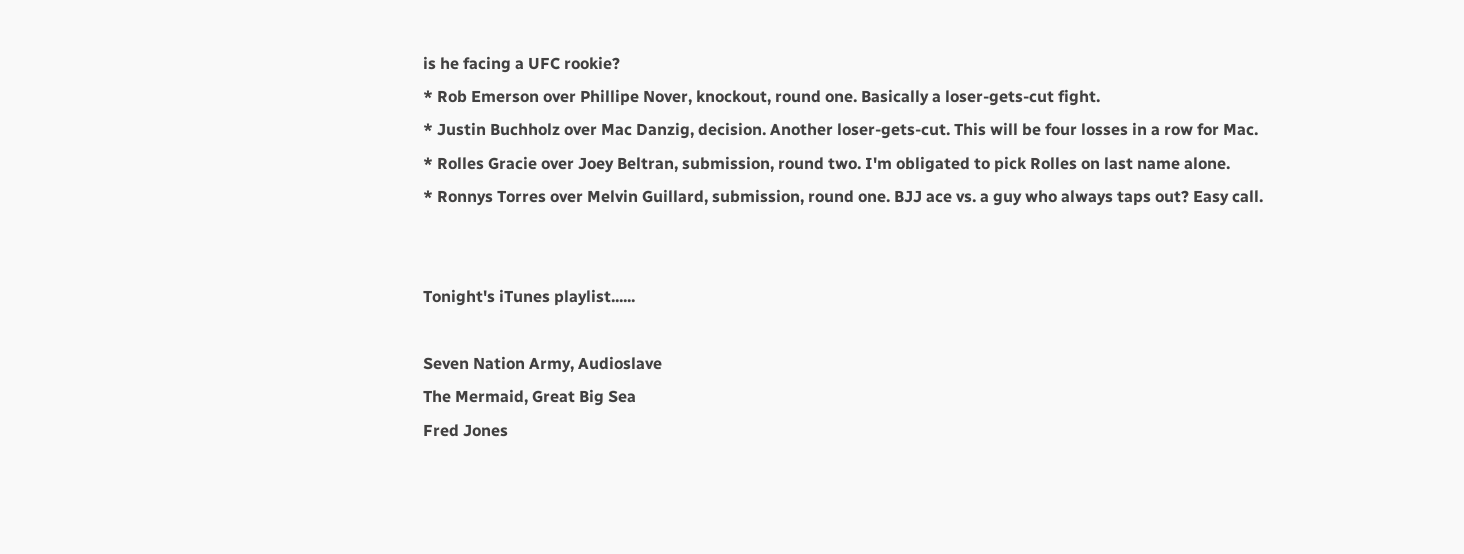is he facing a UFC rookie?
* Rob Emerson over Phillipe Nover, knockout, round one. Basically a loser-gets-cut fight.
* Justin Buchholz over Mac Danzig, decision. Another loser-gets-cut. This will be four losses in a row for Mac.
* Rolles Gracie over Joey Beltran, submission, round two. I'm obligated to pick Rolles on last name alone.
* Ronnys Torres over Melvin Guillard, submission, round one. BJJ ace vs. a guy who always taps out? Easy call.


Tonight's iTunes playlist......

Seven Nation Army, Audioslave
The Mermaid, Great Big Sea
Fred Jones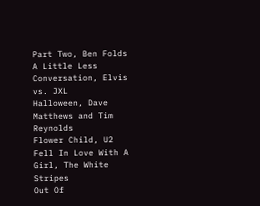Part Two, Ben Folds
A Little Less Conversation, Elvis vs. JXL
Halloween, Dave Matthews and Tim Reynolds
Flower Child, U2
Fell In Love With A Girl, The White Stripes
Out Of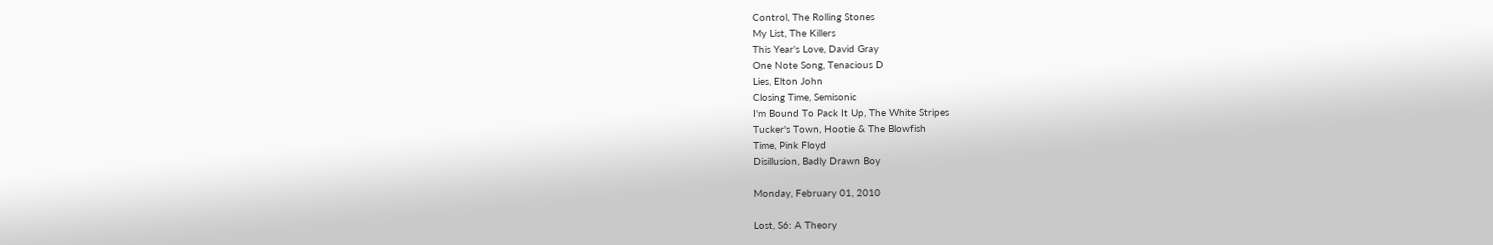Control, The Rolling Stones
My List, The Killers
This Year's Love, David Gray
One Note Song, Tenacious D
Lies, Elton John
Closing Time, Semisonic
I'm Bound To Pack It Up, The White Stripes
Tucker's Town, Hootie & The Blowfish
Time, Pink Floyd
Disillusion, Badly Drawn Boy

Monday, February 01, 2010

Lost, S6: A Theory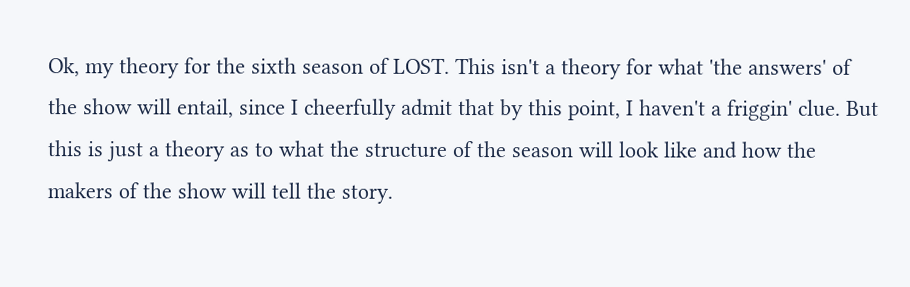Ok, my theory for the sixth season of LOST. This isn't a theory for what 'the answers' of the show will entail, since I cheerfully admit that by this point, I haven't a friggin' clue. But this is just a theory as to what the structure of the season will look like and how the makers of the show will tell the story.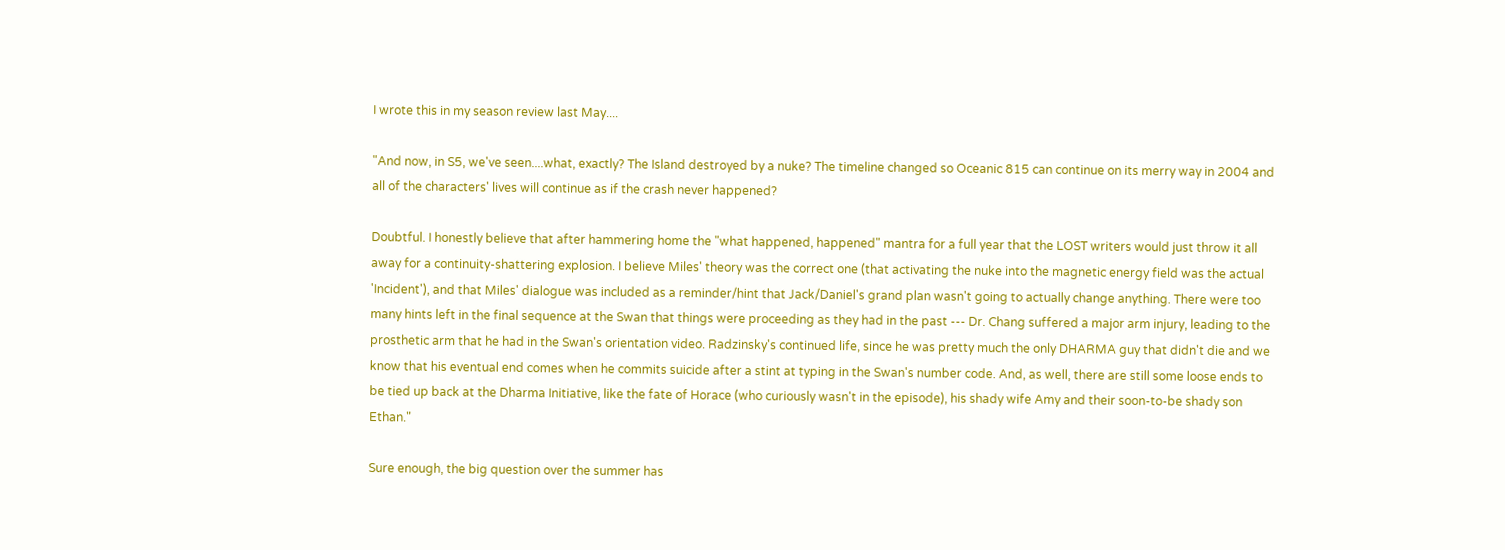I wrote this in my season review last May....

"And now, in S5, we've seen....what, exactly? The Island destroyed by a nuke? The timeline changed so Oceanic 815 can continue on its merry way in 2004 and all of the characters' lives will continue as if the crash never happened?

Doubtful. I honestly believe that after hammering home the "what happened, happened" mantra for a full year that the LOST writers would just throw it all away for a continuity-shattering explosion. I believe Miles' theory was the correct one (that activating the nuke into the magnetic energy field was the actual 'Incident'), and that Miles' dialogue was included as a reminder/hint that Jack/Daniel's grand plan wasn't going to actually change anything. There were too many hints left in the final sequence at the Swan that things were proceeding as they had in the past --- Dr. Chang suffered a major arm injury, leading to the prosthetic arm that he had in the Swan's orientation video. Radzinsky's continued life, since he was pretty much the only DHARMA guy that didn't die and we know that his eventual end comes when he commits suicide after a stint at typing in the Swan's number code. And, as well, there are still some loose ends to be tied up back at the Dharma Initiative, like the fate of Horace (who curiously wasn't in the episode), his shady wife Amy and their soon-to-be shady son Ethan."

Sure enough, the big question over the summer has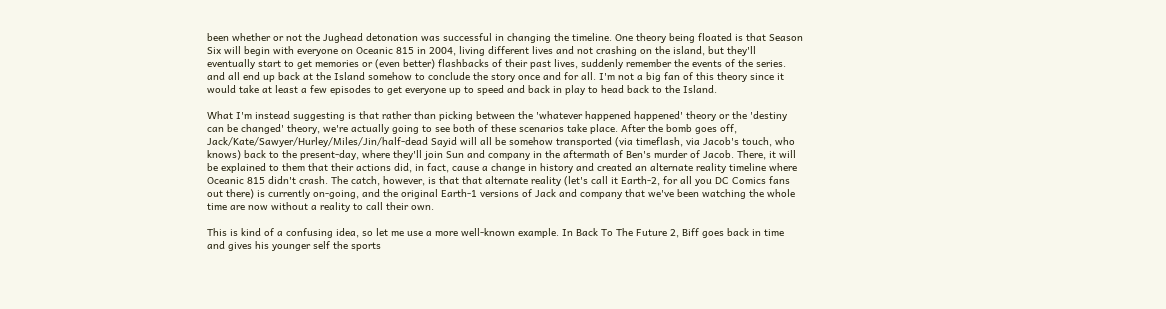been whether or not the Jughead detonation was successful in changing the timeline. One theory being floated is that Season Six will begin with everyone on Oceanic 815 in 2004, living different lives and not crashing on the island, but they'll eventually start to get memories or (even better) flashbacks of their past lives, suddenly remember the events of the series. and all end up back at the Island somehow to conclude the story once and for all. I'm not a big fan of this theory since it would take at least a few episodes to get everyone up to speed and back in play to head back to the Island.

What I'm instead suggesting is that rather than picking between the 'whatever happened happened' theory or the 'destiny can be changed' theory, we're actually going to see both of these scenarios take place. After the bomb goes off, Jack/Kate/Sawyer/Hurley/Miles/Jin/half-dead Sayid will all be somehow transported (via timeflash, via Jacob's touch, who knows) back to the present-day, where they'll join Sun and company in the aftermath of Ben's murder of Jacob. There, it will be explained to them that their actions did, in fact, cause a change in history and created an alternate reality timeline where Oceanic 815 didn't crash. The catch, however, is that that alternate reality (let's call it Earth-2, for all you DC Comics fans out there) is currently on-going, and the original Earth-1 versions of Jack and company that we've been watching the whole time are now without a reality to call their own.

This is kind of a confusing idea, so let me use a more well-known example. In Back To The Future 2, Biff goes back in time and gives his younger self the sports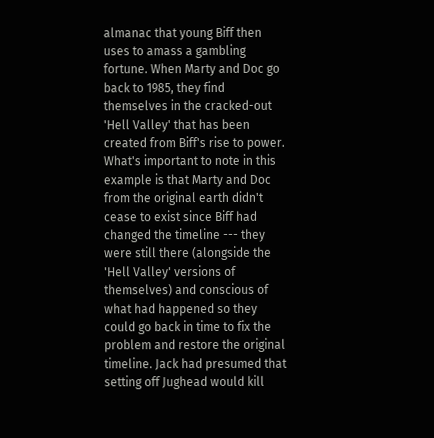almanac that young Biff then uses to amass a gambling fortune. When Marty and Doc go back to 1985, they find themselves in the cracked-out 'Hell Valley' that has been created from Biff's rise to power. What's important to note in this example is that Marty and Doc from the original earth didn't cease to exist since Biff had changed the timeline --- they were still there (alongside the 'Hell Valley' versions of themselves) and conscious of what had happened so they could go back in time to fix the problem and restore the original timeline. Jack had presumed that setting off Jughead would kill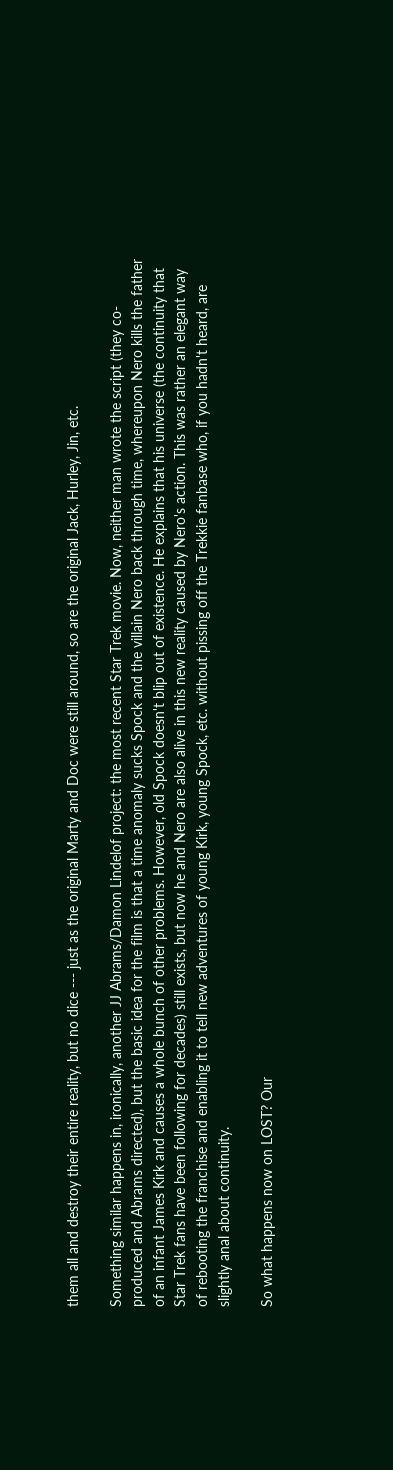them all and destroy their entire reality, but no dice --- just as the original Marty and Doc were still around, so are the original Jack, Hurley, Jin, etc.

Something similar happens in, ironically, another JJ Abrams/Damon Lindelof project: the most recent Star Trek movie. Now, neither man wrote the script (they co-produced and Abrams directed), but the basic idea for the film is that a time anomaly sucks Spock and the villain Nero back through time, whereupon Nero kills the father of an infant James Kirk and causes a whole bunch of other problems. However, old Spock doesn't blip out of existence. He explains that his universe (the continuity that Star Trek fans have been following for decades) still exists, but now he and Nero are also alive in this new reality caused by Nero's action. This was rather an elegant way of rebooting the franchise and enabling it to tell new adventures of young Kirk, young Spock, etc. without pissing off the Trekkie fanbase who, if you hadn't heard, are slightly anal about continuity.

So what happens now on LOST? Our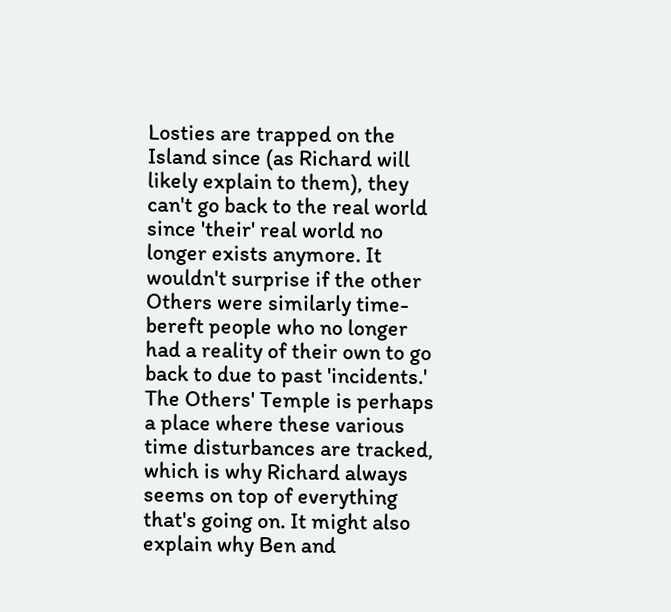Losties are trapped on the Island since (as Richard will likely explain to them), they can't go back to the real world since 'their' real world no longer exists anymore. It wouldn't surprise if the other Others were similarly time-bereft people who no longer had a reality of their own to go back to due to past 'incidents.' The Others' Temple is perhaps a place where these various time disturbances are tracked, which is why Richard always seems on top of everything that's going on. It might also explain why Ben and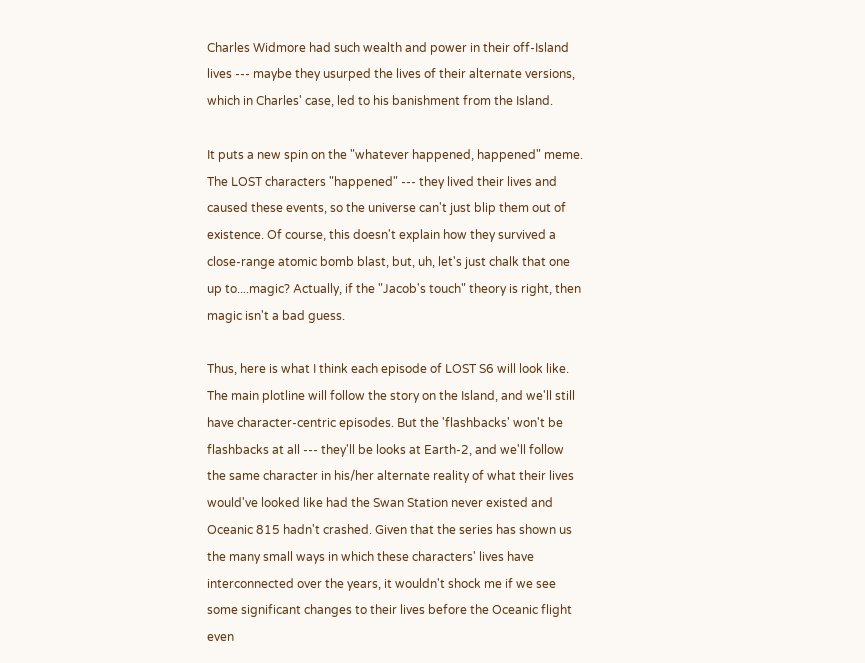Charles Widmore had such wealth and power in their off-Island lives --- maybe they usurped the lives of their alternate versions, which in Charles' case, led to his banishment from the Island.

It puts a new spin on the "whatever happened, happened" meme. The LOST characters "happened" --- they lived their lives and caused these events, so the universe can't just blip them out of existence. Of course, this doesn't explain how they survived a close-range atomic bomb blast, but, uh, let's just chalk that one up to....magic? Actually, if the "Jacob's touch" theory is right, then magic isn't a bad guess.

Thus, here is what I think each episode of LOST S6 will look like. The main plotline will follow the story on the Island, and we'll still have character-centric episodes. But the 'flashbacks' won't be flashbacks at all --- they'll be looks at Earth-2, and we'll follow the same character in his/her alternate reality of what their lives would've looked like had the Swan Station never existed and Oceanic 815 hadn't crashed. Given that the series has shown us the many small ways in which these characters' lives have interconnected over the years, it wouldn't shock me if we see some significant changes to their lives before the Oceanic flight even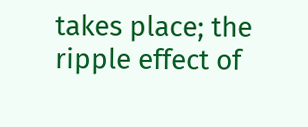takes place; the ripple effect of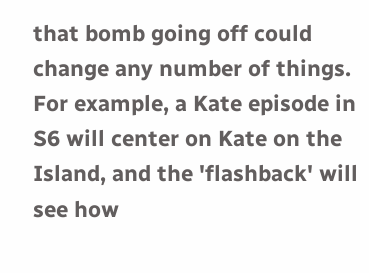that bomb going off could change any number of things. For example, a Kate episode in S6 will center on Kate on the Island, and the 'flashback' will see how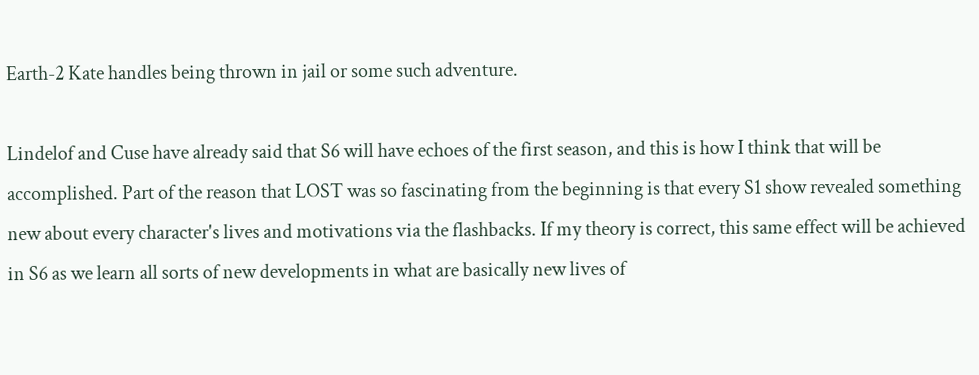Earth-2 Kate handles being thrown in jail or some such adventure.

Lindelof and Cuse have already said that S6 will have echoes of the first season, and this is how I think that will be accomplished. Part of the reason that LOST was so fascinating from the beginning is that every S1 show revealed something new about every character's lives and motivations via the flashbacks. If my theory is correct, this same effect will be achieved in S6 as we learn all sorts of new developments in what are basically new lives of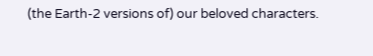(the Earth-2 versions of) our beloved characters.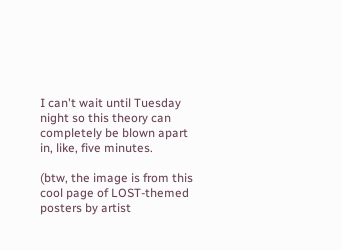I can't wait until Tuesday night so this theory can completely be blown apart in, like, five minutes.

(btw, the image is from this cool page of LOST-themed posters by artist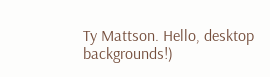Ty Mattson. Hello, desktop backgrounds!)